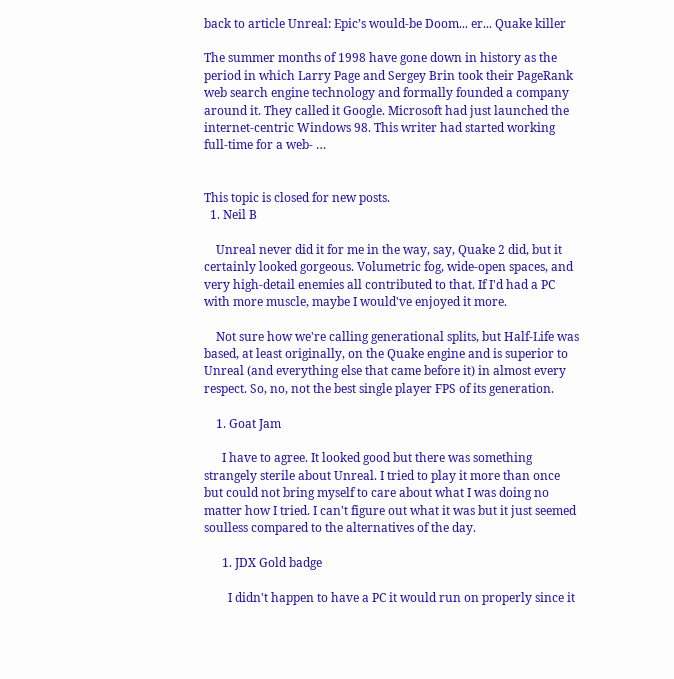back to article Unreal: Epic’s would-be Doom... er... Quake killer

The summer months of 1998 have gone down in history as the period in which Larry Page and Sergey Brin took their PageRank web search engine technology and formally founded a company around it. They called it Google. Microsoft had just launched the internet-centric Windows 98. This writer had started working full-time for a web- …


This topic is closed for new posts.
  1. Neil B

    Unreal never did it for me in the way, say, Quake 2 did, but it certainly looked gorgeous. Volumetric fog, wide-open spaces, and very high-detail enemies all contributed to that. If I'd had a PC with more muscle, maybe I would've enjoyed it more.

    Not sure how we're calling generational splits, but Half-Life was based, at least originally, on the Quake engine and is superior to Unreal (and everything else that came before it) in almost every respect. So, no, not the best single player FPS of its generation.

    1. Goat Jam

      I have to agree. It looked good but there was something strangely sterile about Unreal. I tried to play it more than once but could not bring myself to care about what I was doing no matter how I tried. I can't figure out what it was but it just seemed soulless compared to the alternatives of the day.

      1. JDX Gold badge

        I didn't happen to have a PC it would run on properly since it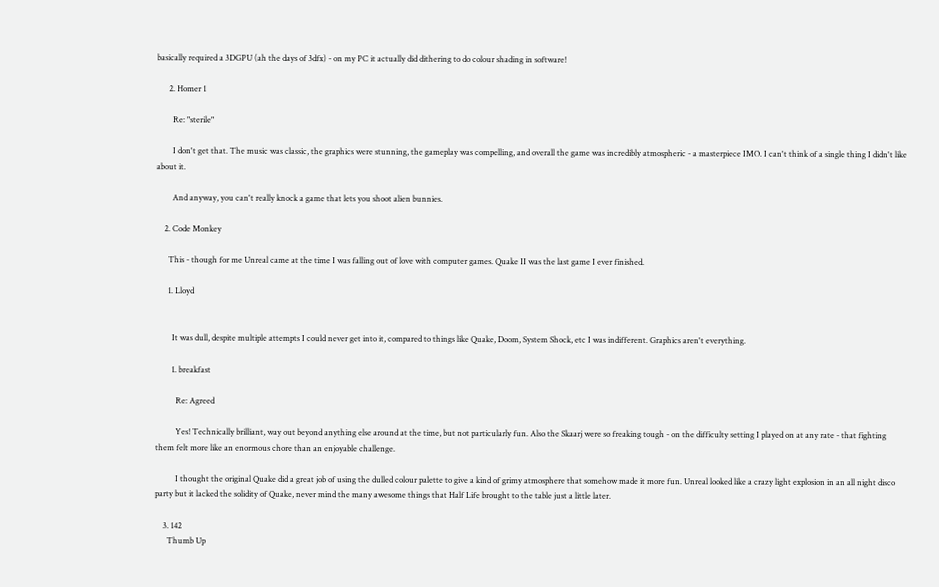basically required a 3DGPU (ah the days of 3dfx) - on my PC it actually did dithering to do colour shading in software!

      2. Homer 1

        Re: "sterile"

        I don't get that. The music was classic, the graphics were stunning, the gameplay was compelling, and overall the game was incredibly atmospheric - a masterpiece IMO. I can't think of a single thing I didn't like about it.

        And anyway, you can't really knock a game that lets you shoot alien bunnies.

    2. Code Monkey

      This - though for me Unreal came at the time I was falling out of love with computer games. Quake II was the last game I ever finished.

      1. Lloyd


        It was dull, despite multiple attempts I could never get into it, compared to things like Quake, Doom, System Shock, etc I was indifferent. Graphics aren't everything.

        1. breakfast

          Re: Agreed

          Yes! Technically brilliant, way out beyond anything else around at the time, but not particularly fun. Also the Skaarj were so freaking tough - on the difficulty setting I played on at any rate - that fighting them felt more like an enormous chore than an enjoyable challenge.

          I thought the original Quake did a great job of using the dulled colour palette to give a kind of grimy atmosphere that somehow made it more fun. Unreal looked like a crazy light explosion in an all night disco party but it lacked the solidity of Quake, never mind the many awesome things that Half Life brought to the table just a little later.

    3. 142
      Thumb Up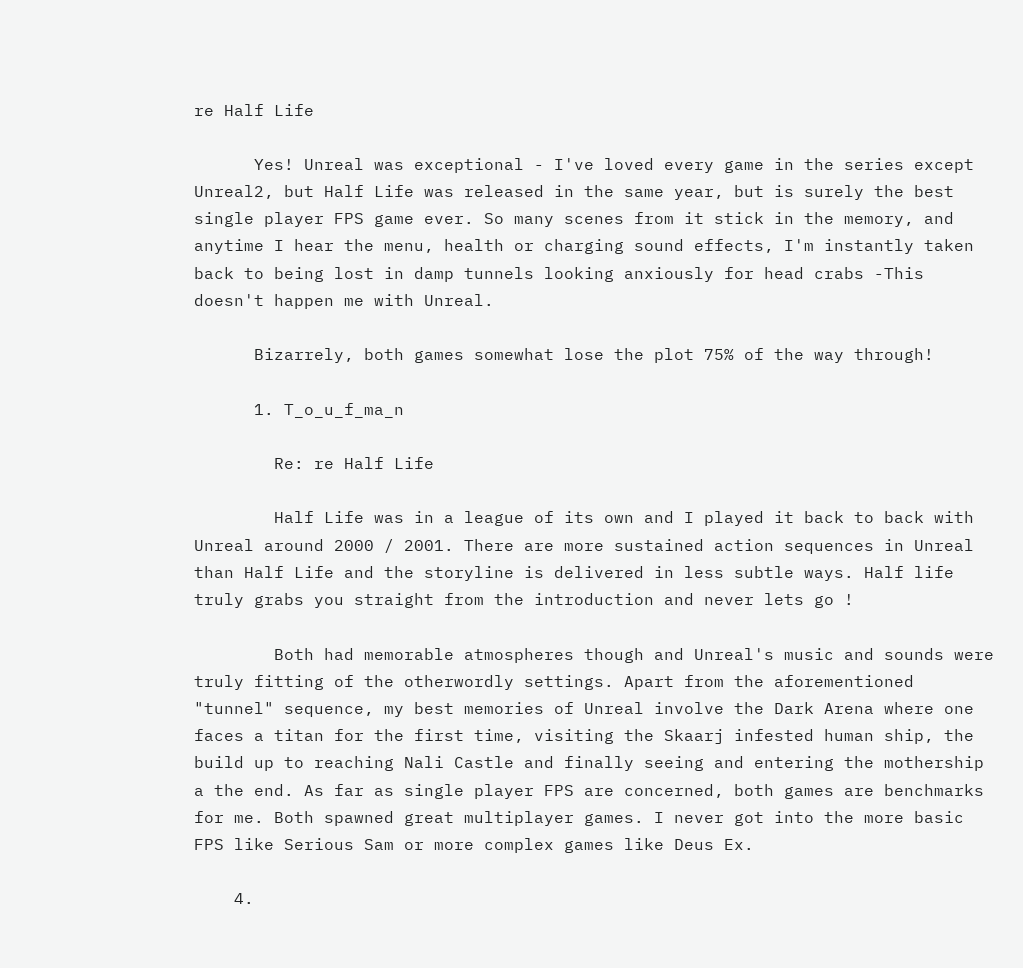re Half Life

      Yes! Unreal was exceptional - I've loved every game in the series except Unreal2, but Half Life was released in the same year, but is surely the best single player FPS game ever. So many scenes from it stick in the memory, and anytime I hear the menu, health or charging sound effects, I'm instantly taken back to being lost in damp tunnels looking anxiously for head crabs -This doesn't happen me with Unreal.

      Bizarrely, both games somewhat lose the plot 75% of the way through!

      1. T_o_u_f_ma_n

        Re: re Half Life

        Half Life was in a league of its own and I played it back to back with Unreal around 2000 / 2001. There are more sustained action sequences in Unreal than Half Life and the storyline is delivered in less subtle ways. Half life truly grabs you straight from the introduction and never lets go !

        Both had memorable atmospheres though and Unreal's music and sounds were truly fitting of the otherwordly settings. Apart from the aforementioned "tunnel" sequence, my best memories of Unreal involve the Dark Arena where one faces a titan for the first time, visiting the Skaarj infested human ship, the build up to reaching Nali Castle and finally seeing and entering the mothership a the end. As far as single player FPS are concerned, both games are benchmarks for me. Both spawned great multiplayer games. I never got into the more basic FPS like Serious Sam or more complex games like Deus Ex.

    4.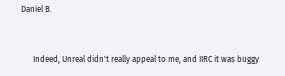Daniel B.


      Indeed, Unreal didn't really appeal to me, and IIRC it was buggy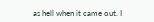as hell when it came out. I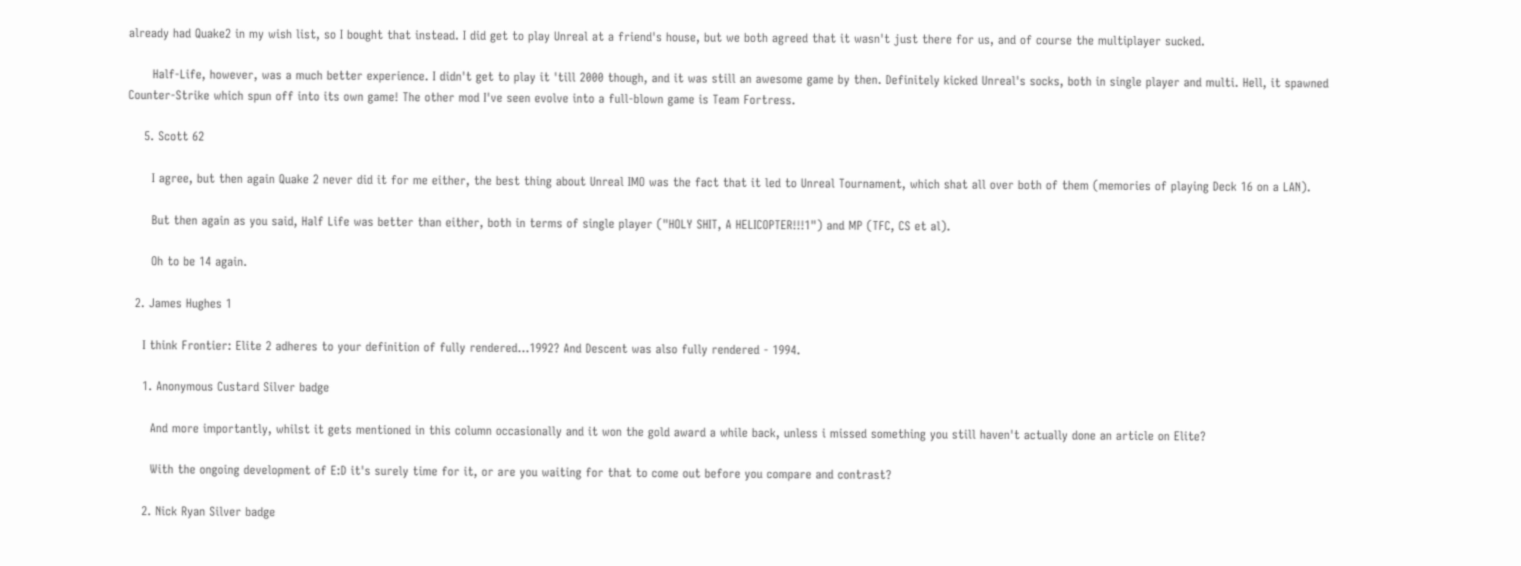already had Quake2 in my wish list, so I bought that instead. I did get to play Unreal at a friend's house, but we both agreed that it wasn't just there for us, and of course the multiplayer sucked.

      Half-Life, however, was a much better experience. I didn't get to play it 'till 2000 though, and it was still an awesome game by then. Definitely kicked Unreal's socks, both in single player and multi. Hell, it spawned Counter-Strike which spun off into its own game! The other mod I've seen evolve into a full-blown game is Team Fortress.

    5. Scott 62

      I agree, but then again Quake 2 never did it for me either, the best thing about Unreal IMO was the fact that it led to Unreal Tournament, which shat all over both of them (memories of playing Deck 16 on a LAN).

      But then again as you said, Half Life was better than either, both in terms of single player ("HOLY SHIT, A HELICOPTER!!!1") and MP (TFC, CS et al).

      Oh to be 14 again.

  2. James Hughes 1

    I think Frontier: Elite 2 adheres to your definition of fully rendered...1992? And Descent was also fully rendered - 1994.

    1. Anonymous Custard Silver badge

      And more importantly, whilst it gets mentioned in this column occasionally and it won the gold award a while back, unless i missed something you still haven't actually done an article on Elite?

      With the ongoing development of E:D it's surely time for it, or are you waiting for that to come out before you compare and contrast?

    2. Nick Ryan Silver badge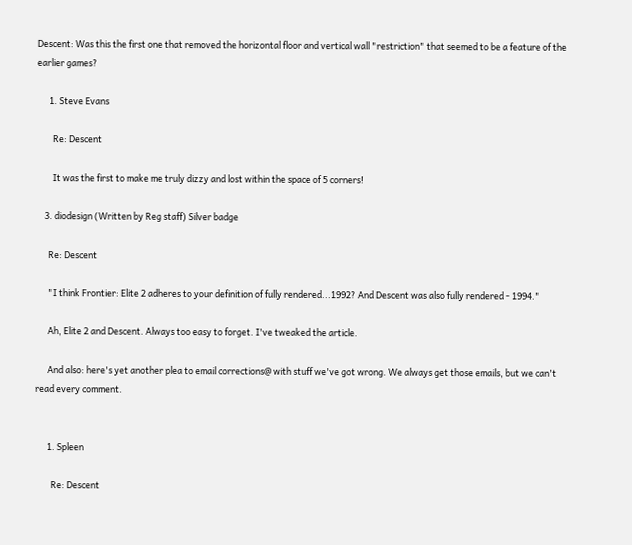Descent: Was this the first one that removed the horizontal floor and vertical wall "restriction" that seemed to be a feature of the earlier games?

      1. Steve Evans

        Re: Descent

        It was the first to make me truly dizzy and lost within the space of 5 corners!

    3. diodesign (Written by Reg staff) Silver badge

      Re: Descent

      "I think Frontier: Elite 2 adheres to your definition of fully rendered...1992? And Descent was also fully rendered - 1994."

      Ah, Elite 2 and Descent. Always too easy to forget. I've tweaked the article.

      And also: here's yet another plea to email corrections@ with stuff we've got wrong. We always get those emails, but we can't read every comment.


      1. Spleen

        Re: Descent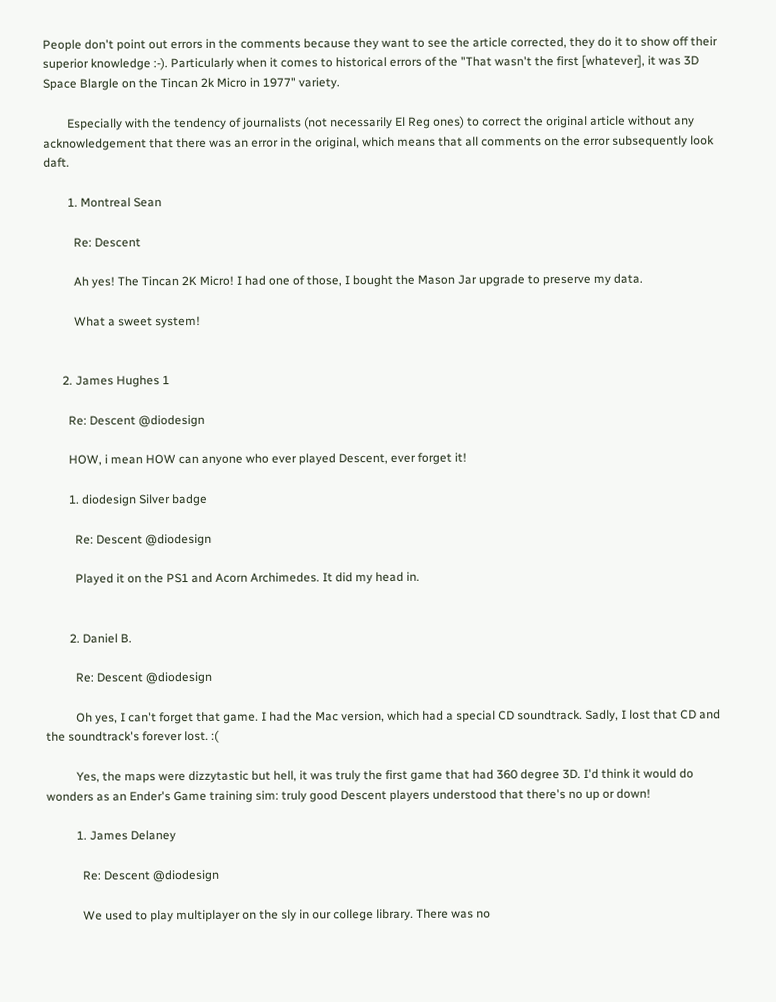People don't point out errors in the comments because they want to see the article corrected, they do it to show off their superior knowledge :-). Particularly when it comes to historical errors of the "That wasn't the first [whatever], it was 3D Space Blargle on the Tincan 2k Micro in 1977" variety.

        Especially with the tendency of journalists (not necessarily El Reg ones) to correct the original article without any acknowledgement that there was an error in the original, which means that all comments on the error subsequently look daft.

        1. Montreal Sean

          Re: Descent

          Ah yes! The Tincan 2K Micro! I had one of those, I bought the Mason Jar upgrade to preserve my data.

          What a sweet system!


      2. James Hughes 1

        Re: Descent @diodesign

        HOW, i mean HOW can anyone who ever played Descent, ever forget it!

        1. diodesign Silver badge

          Re: Descent @diodesign

          Played it on the PS1 and Acorn Archimedes. It did my head in.


        2. Daniel B.

          Re: Descent @diodesign

          Oh yes, I can't forget that game. I had the Mac version, which had a special CD soundtrack. Sadly, I lost that CD and the soundtrack's forever lost. :(

          Yes, the maps were dizzytastic but hell, it was truly the first game that had 360 degree 3D. I'd think it would do wonders as an Ender's Game training sim: truly good Descent players understood that there's no up or down!

          1. James Delaney

            Re: Descent @diodesign

            We used to play multiplayer on the sly in our college library. There was no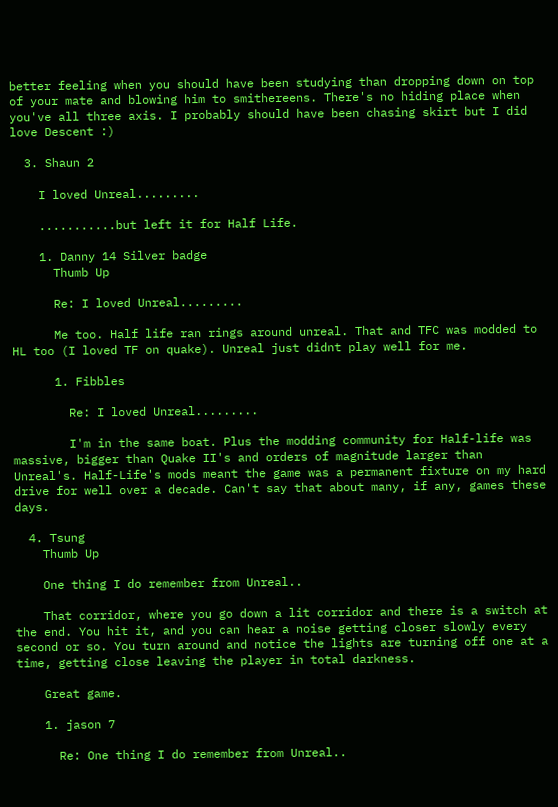better feeling when you should have been studying than dropping down on top of your mate and blowing him to smithereens. There's no hiding place when you've all three axis. I probably should have been chasing skirt but I did love Descent :)

  3. Shaun 2

    I loved Unreal.........

    ...........but left it for Half Life.

    1. Danny 14 Silver badge
      Thumb Up

      Re: I loved Unreal.........

      Me too. Half life ran rings around unreal. That and TFC was modded to HL too (I loved TF on quake). Unreal just didnt play well for me.

      1. Fibbles

        Re: I loved Unreal.........

        I'm in the same boat. Plus the modding community for Half-life was massive, bigger than Quake II's and orders of magnitude larger than Unreal's. Half-Life's mods meant the game was a permanent fixture on my hard drive for well over a decade. Can't say that about many, if any, games these days.

  4. Tsung
    Thumb Up

    One thing I do remember from Unreal..

    That corridor, where you go down a lit corridor and there is a switch at the end. You hit it, and you can hear a noise getting closer slowly every second or so. You turn around and notice the lights are turning off one at a time, getting close leaving the player in total darkness.

    Great game.

    1. jason 7

      Re: One thing I do remember from Unreal..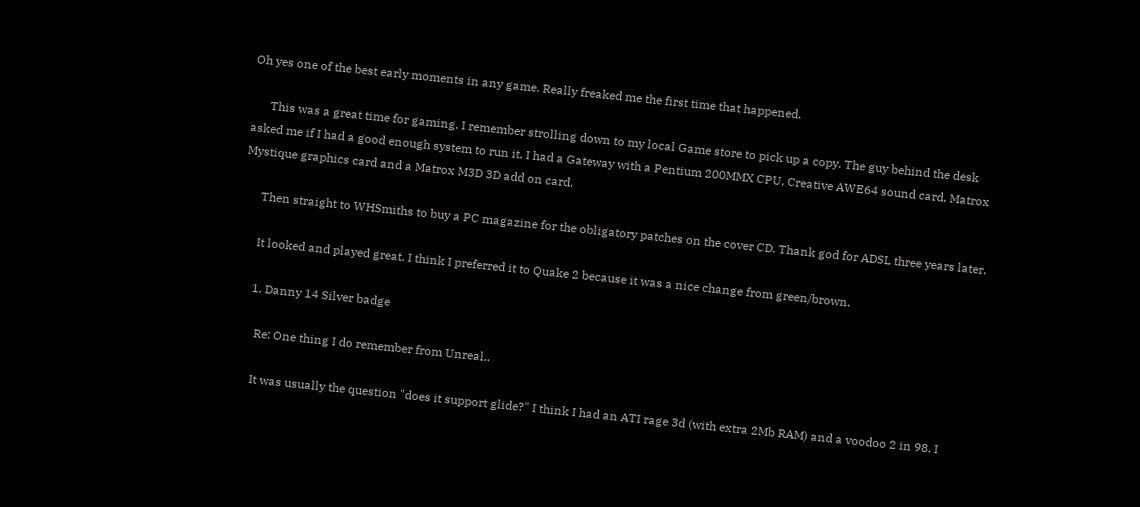Oh yes one of the best early moments in any game. Really freaked me the first time that happened.

      This was a great time for gaming. I remember strolling down to my local Game store to pick up a copy. The guy behind the desk asked me if I had a good enough system to run it. I had a Gateway with a Pentium 200MMX CPU, Creative AWE64 sound card, Matrox Mystique graphics card and a Matrox M3D 3D add on card.

      Then straight to WHSmiths to buy a PC magazine for the obligatory patches on the cover CD. Thank god for ADSL three years later.

      It looked and played great. I think I preferred it to Quake 2 because it was a nice change from green/brown.

      1. Danny 14 Silver badge

        Re: One thing I do remember from Unreal..

        It was usually the question "does it support glide?" I think I had an ATI rage 3d (with extra 2Mb RAM) and a voodoo 2 in 98. I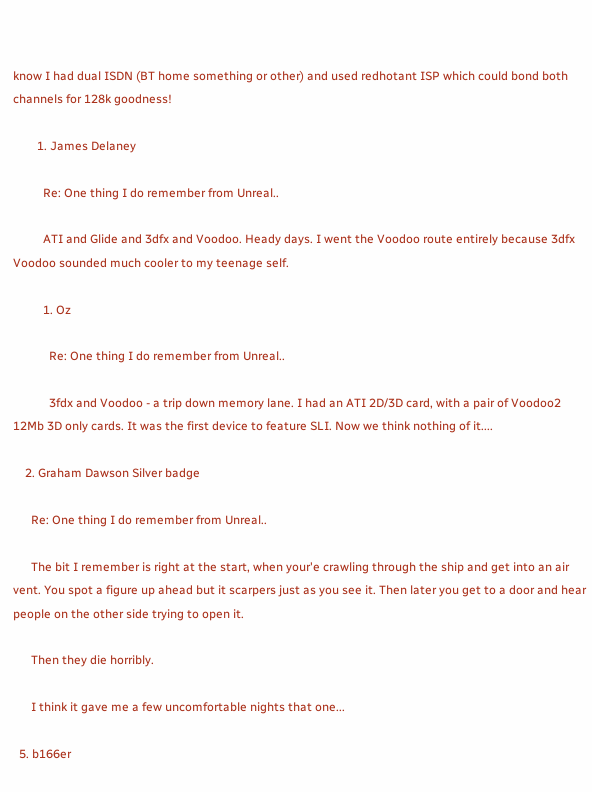know I had dual ISDN (BT home something or other) and used redhotant ISP which could bond both channels for 128k goodness!

        1. James Delaney

          Re: One thing I do remember from Unreal..

          ATI and Glide and 3dfx and Voodoo. Heady days. I went the Voodoo route entirely because 3dfx Voodoo sounded much cooler to my teenage self.

          1. Oz

            Re: One thing I do remember from Unreal..

            3fdx and Voodoo - a trip down memory lane. I had an ATI 2D/3D card, with a pair of Voodoo2 12Mb 3D only cards. It was the first device to feature SLI. Now we think nothing of it....

    2. Graham Dawson Silver badge

      Re: One thing I do remember from Unreal..

      The bit I remember is right at the start, when your'e crawling through the ship and get into an air vent. You spot a figure up ahead but it scarpers just as you see it. Then later you get to a door and hear people on the other side trying to open it.

      Then they die horribly.

      I think it gave me a few uncomfortable nights that one...

  5. b166er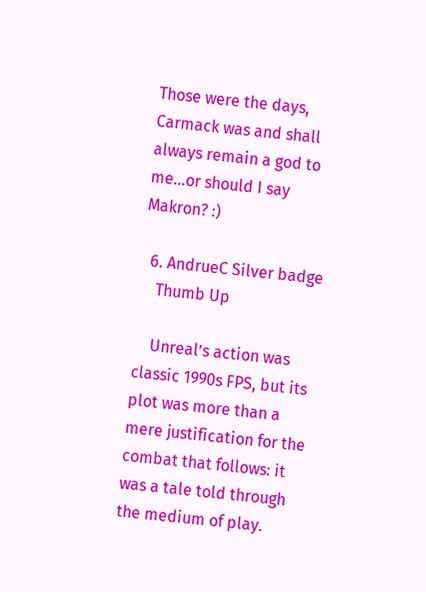Those were the days, Carmack was and shall always remain a god to me...or should I say Makron? :)

  6. AndrueC Silver badge
    Thumb Up

    Unreal’s action was classic 1990s FPS, but its plot was more than a mere justification for the combat that follows: it was a tale told through the medium of play.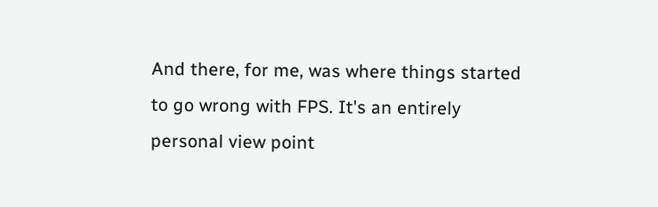And there, for me, was where things started to go wrong with FPS. It's an entirely personal view point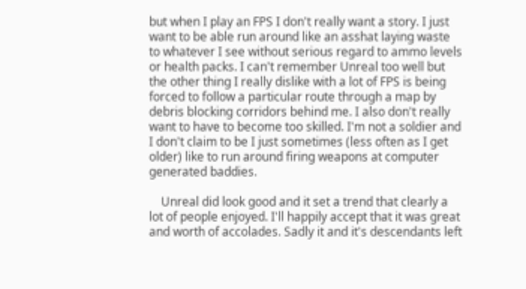but when I play an FPS I don't really want a story. I just want to be able run around like an asshat laying waste to whatever I see without serious regard to ammo levels or health packs. I can't remember Unreal too well but the other thing I really dislike with a lot of FPS is being forced to follow a particular route through a map by debris blocking corridors behind me. I also don't really want to have to become too skilled. I'm not a soldier and I don't claim to be I just sometimes (less often as I get older) like to run around firing weapons at computer generated baddies.

    Unreal did look good and it set a trend that clearly a lot of people enjoyed. I'll happily accept that it was great and worth of accolades. Sadly it and it's descendants left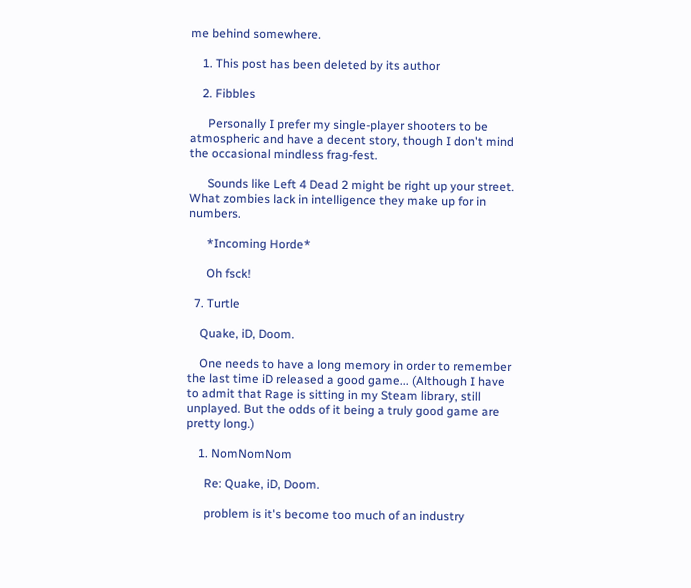me behind somewhere.

    1. This post has been deleted by its author

    2. Fibbles

      Personally I prefer my single-player shooters to be atmospheric and have a decent story, though I don't mind the occasional mindless frag-fest.

      Sounds like Left 4 Dead 2 might be right up your street. What zombies lack in intelligence they make up for in numbers.

      *Incoming Horde*

      Oh fsck!

  7. Turtle

    Quake, iD, Doom.

    One needs to have a long memory in order to remember the last time iD released a good game... (Although I have to admit that Rage is sitting in my Steam library, still unplayed. But the odds of it being a truly good game are pretty long.)

    1. NomNomNom

      Re: Quake, iD, Doom.

      problem is it's become too much of an industry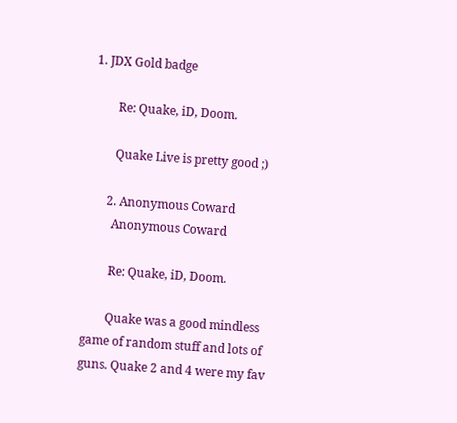1. JDX Gold badge

        Re: Quake, iD, Doom.

        Quake Live is pretty good ;)

      2. Anonymous Coward
        Anonymous Coward

        Re: Quake, iD, Doom.

        Quake was a good mindless game of random stuff and lots of guns. Quake 2 and 4 were my fav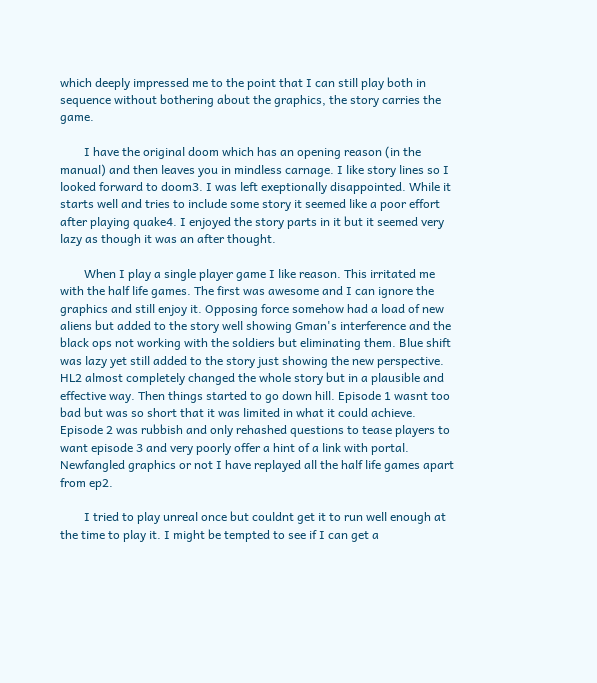which deeply impressed me to the point that I can still play both in sequence without bothering about the graphics, the story carries the game.

        I have the original doom which has an opening reason (in the manual) and then leaves you in mindless carnage. I like story lines so I looked forward to doom3. I was left exeptionally disappointed. While it starts well and tries to include some story it seemed like a poor effort after playing quake4. I enjoyed the story parts in it but it seemed very lazy as though it was an after thought.

        When I play a single player game I like reason. This irritated me with the half life games. The first was awesome and I can ignore the graphics and still enjoy it. Opposing force somehow had a load of new aliens but added to the story well showing Gman's interference and the black ops not working with the soldiers but eliminating them. Blue shift was lazy yet still added to the story just showing the new perspective. HL2 almost completely changed the whole story but in a plausible and effective way. Then things started to go down hill. Episode 1 wasnt too bad but was so short that it was limited in what it could achieve. Episode 2 was rubbish and only rehashed questions to tease players to want episode 3 and very poorly offer a hint of a link with portal. Newfangled graphics or not I have replayed all the half life games apart from ep2.

        I tried to play unreal once but couldnt get it to run well enough at the time to play it. I might be tempted to see if I can get a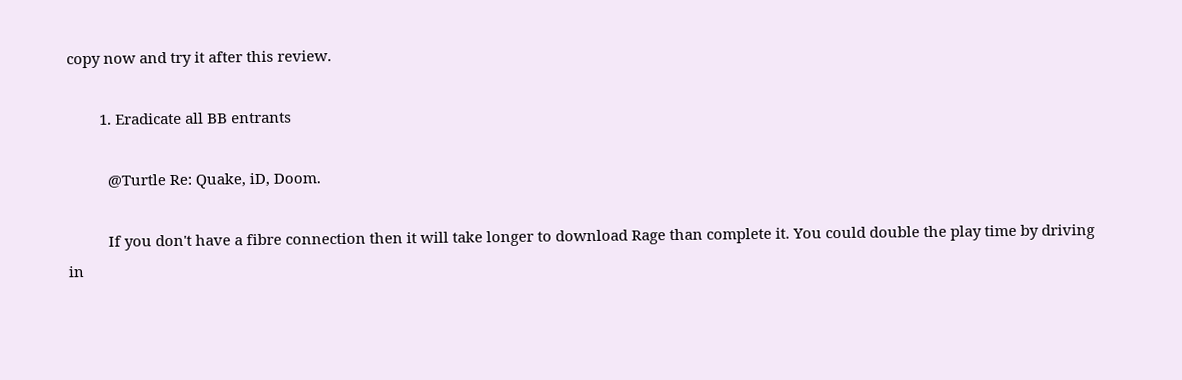copy now and try it after this review.

        1. Eradicate all BB entrants

          @Turtle Re: Quake, iD, Doom.

          If you don't have a fibre connection then it will take longer to download Rage than complete it. You could double the play time by driving in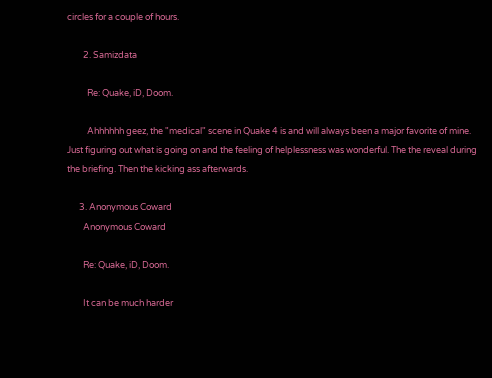circles for a couple of hours.

        2. Samizdata

          Re: Quake, iD, Doom.

          Ahhhhhh geez, the "medical" scene in Quake 4 is and will always been a major favorite of mine. Just figuring out what is going on and the feeling of helplessness was wonderful. The the reveal during the briefing. Then the kicking ass afterwards.

      3. Anonymous Coward
        Anonymous Coward

        Re: Quake, iD, Doom.

        It can be much harder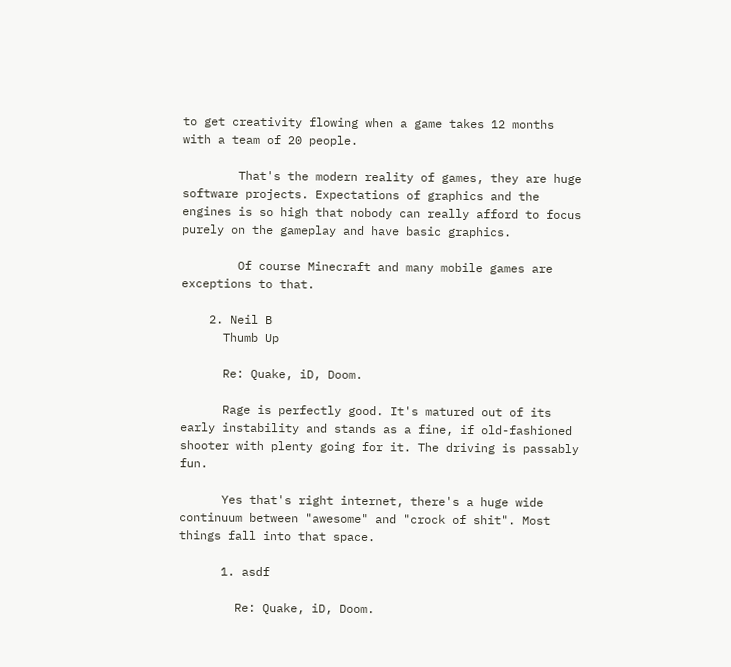to get creativity flowing when a game takes 12 months with a team of 20 people.

        That's the modern reality of games, they are huge software projects. Expectations of graphics and the engines is so high that nobody can really afford to focus purely on the gameplay and have basic graphics.

        Of course Minecraft and many mobile games are exceptions to that.

    2. Neil B
      Thumb Up

      Re: Quake, iD, Doom.

      Rage is perfectly good. It's matured out of its early instability and stands as a fine, if old-fashioned shooter with plenty going for it. The driving is passably fun.

      Yes that's right internet, there's a huge wide continuum between "awesome" and "crock of shit". Most things fall into that space.

      1. asdf

        Re: Quake, iD, Doom.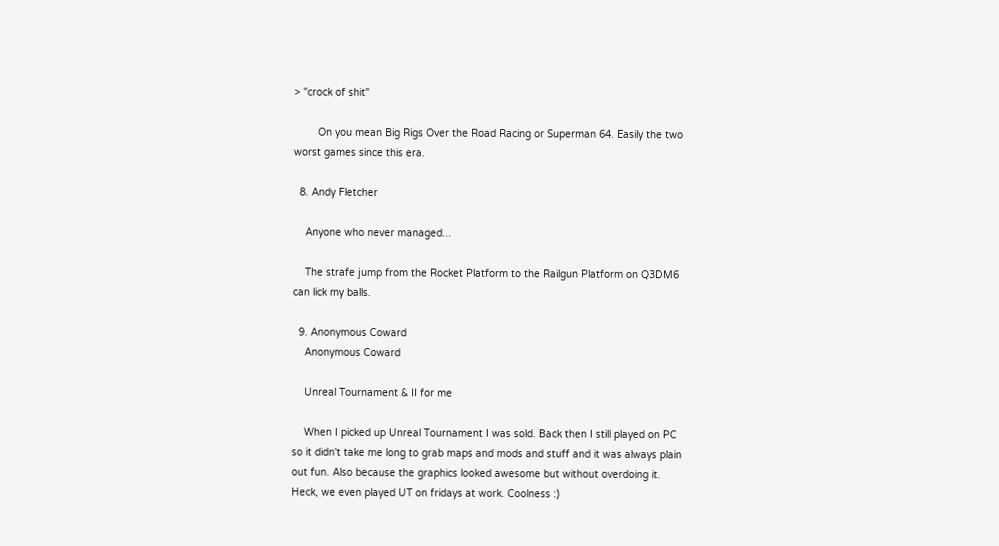> "crock of shit"

        On you mean Big Rigs Over the Road Racing or Superman 64. Easily the two worst games since this era.

  8. Andy Fletcher

    Anyone who never managed...

    The strafe jump from the Rocket Platform to the Railgun Platform on Q3DM6 can lick my balls.

  9. Anonymous Coward
    Anonymous Coward

    Unreal Tournament & II for me

    When I picked up Unreal Tournament I was sold. Back then I still played on PC so it didn't take me long to grab maps and mods and stuff and it was always plain out fun. Also because the graphics looked awesome but without overdoing it. Heck, we even played UT on fridays at work. Coolness :)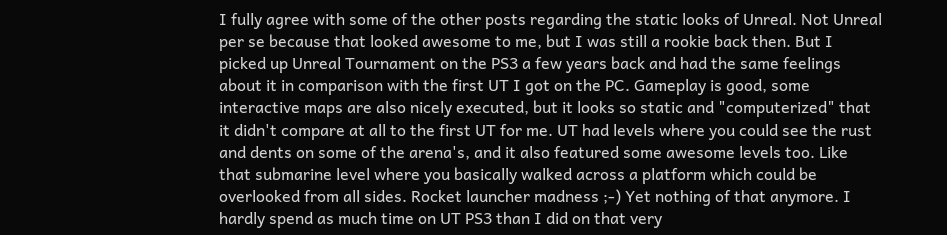I fully agree with some of the other posts regarding the static looks of Unreal. Not Unreal per se because that looked awesome to me, but I was still a rookie back then. But I picked up Unreal Tournament on the PS3 a few years back and had the same feelings about it in comparison with the first UT I got on the PC. Gameplay is good, some interactive maps are also nicely executed, but it looks so static and "computerized" that it didn't compare at all to the first UT for me. UT had levels where you could see the rust and dents on some of the arena's, and it also featured some awesome levels too. Like that submarine level where you basically walked across a platform which could be overlooked from all sides. Rocket launcher madness ;-) Yet nothing of that anymore. I hardly spend as much time on UT PS3 than I did on that very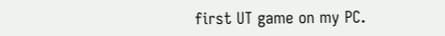first UT game on my PC.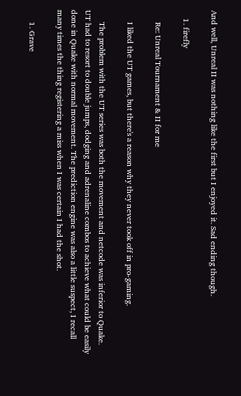And well, Unreal II was nothing like the first but I enjoyed it. Sad ending though.

    1. firefly

      Re: Unreal Tournament & II for me

      I liked the UT games, but there's a reason why they never took off in pro-gaming.

      The problem with the UT series was both the movement and netcode was inferior to Quake. UT had to resort to double jumps, dodging and adrenaline combos to achieve what could be easily done in Quake with normal movement. The prediction engine was also a little suspect, I recall many times the thing registering a miss when I was certain I had the shot.

      1. Grave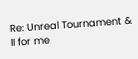Re: Unreal Tournament & II for me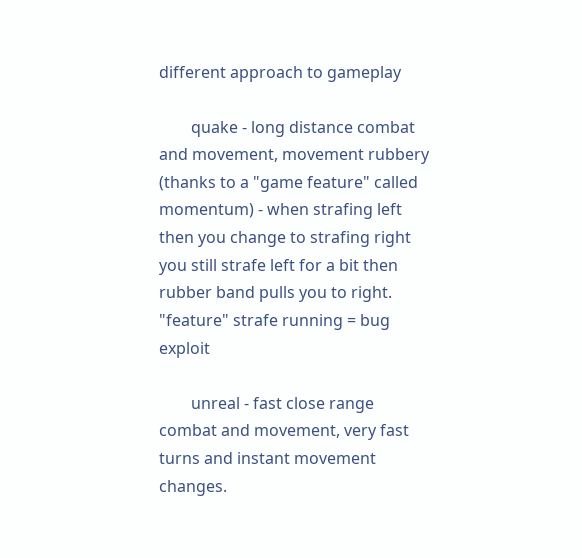different approach to gameplay

        quake - long distance combat and movement, movement rubbery (thanks to a "game feature" called momentum) - when strafing left then you change to strafing right you still strafe left for a bit then rubber band pulls you to right. "feature" strafe running = bug exploit

        unreal - fast close range combat and movement, very fast turns and instant movement changes.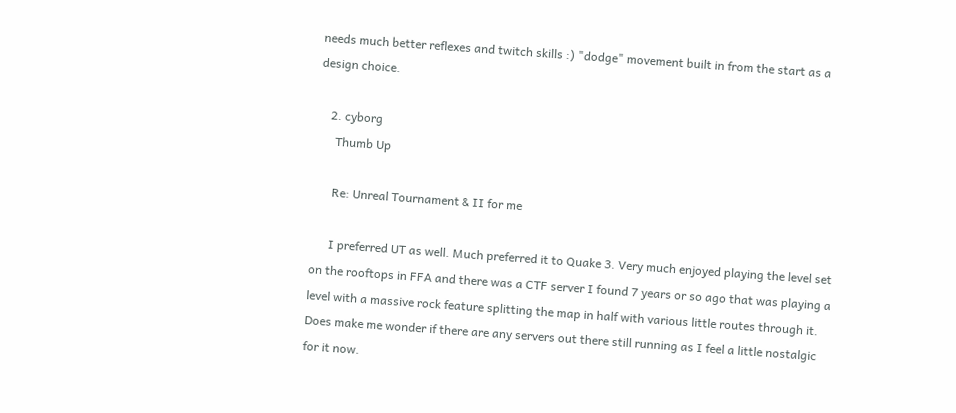needs much better reflexes and twitch skills :) "dodge" movement built in from the start as a design choice.

    2. cyborg
      Thumb Up

      Re: Unreal Tournament & II for me

      I preferred UT as well. Much preferred it to Quake 3. Very much enjoyed playing the level set on the rooftops in FFA and there was a CTF server I found 7 years or so ago that was playing a level with a massive rock feature splitting the map in half with various little routes through it. Does make me wonder if there are any servers out there still running as I feel a little nostalgic for it now.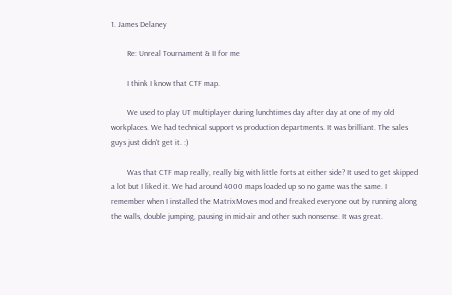1. James Delaney

        Re: Unreal Tournament & II for me

        I think I know that CTF map.

        We used to play UT multiplayer during lunchtimes day after day at one of my old workplaces. We had technical support vs production departments. It was brilliant. The sales guys just didn't get it. :)

        Was that CTF map really, really big with little forts at either side? It used to get skipped a lot but I liked it. We had around 4000 maps loaded up so no game was the same. I remember when I installed the MatrixMoves mod and freaked everyone out by running along the walls, double jumping, pausing in mid-air and other such nonsense. It was great.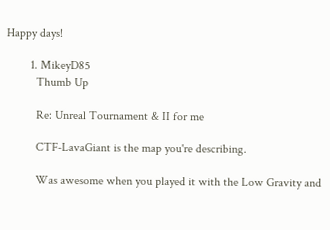Happy days!

        1. MikeyD85
          Thumb Up

          Re: Unreal Tournament & II for me

          CTF-LavaGiant is the map you're describing.

          Was awesome when you played it with the Low Gravity and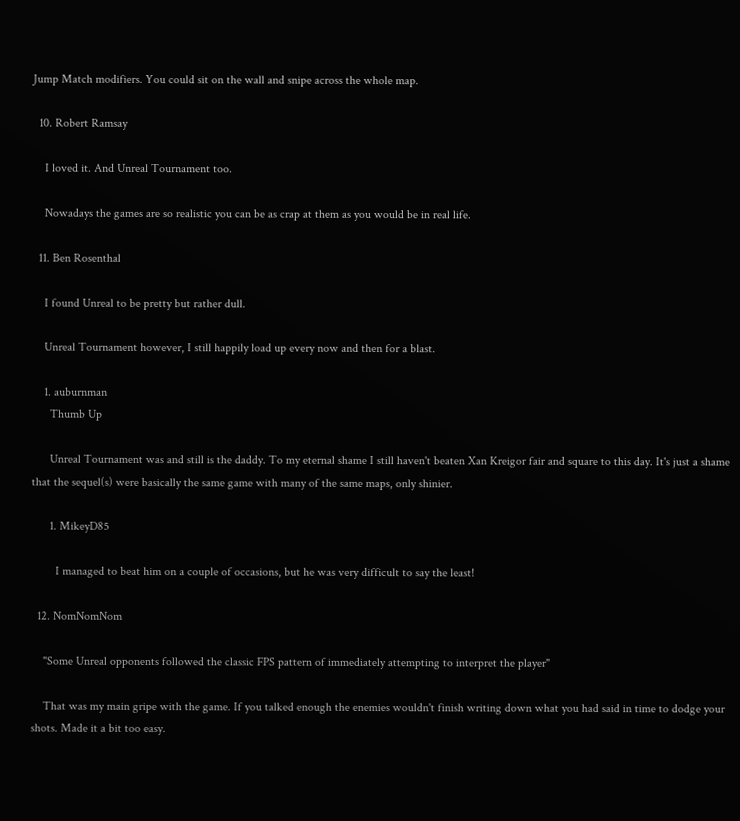Jump Match modifiers. You could sit on the wall and snipe across the whole map.

  10. Robert Ramsay

    I loved it. And Unreal Tournament too.

    Nowadays the games are so realistic you can be as crap at them as you would be in real life.

  11. Ben Rosenthal

    I found Unreal to be pretty but rather dull.

    Unreal Tournament however, I still happily load up every now and then for a blast.

    1. auburnman
      Thumb Up

      Unreal Tournament was and still is the daddy. To my eternal shame I still haven't beaten Xan Kreigor fair and square to this day. It's just a shame that the sequel(s) were basically the same game with many of the same maps, only shinier.

      1. MikeyD85

        I managed to beat him on a couple of occasions, but he was very difficult to say the least!

  12. NomNomNom

    "Some Unreal opponents followed the classic FPS pattern of immediately attempting to interpret the player"

    That was my main gripe with the game. If you talked enough the enemies wouldn't finish writing down what you had said in time to dodge your shots. Made it a bit too easy.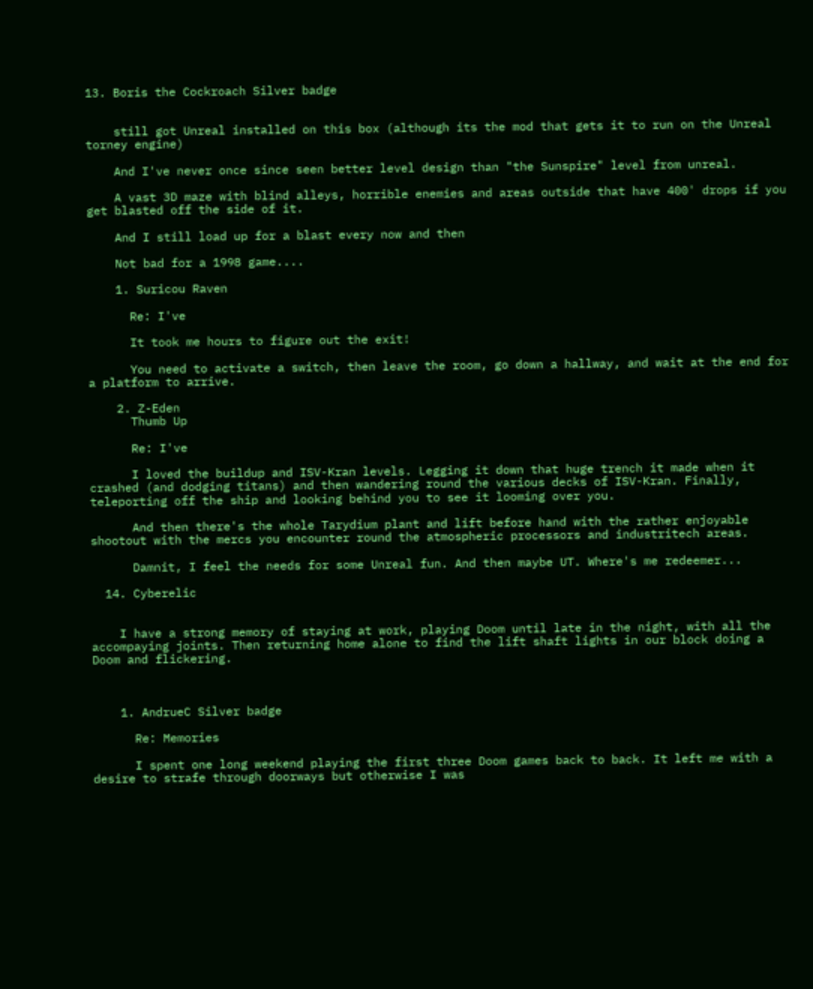13. Boris the Cockroach Silver badge


    still got Unreal installed on this box (although its the mod that gets it to run on the Unreal torney engine)

    And I've never once since seen better level design than "the Sunspire" level from unreal.

    A vast 3D maze with blind alleys, horrible enemies and areas outside that have 400' drops if you get blasted off the side of it.

    And I still load up for a blast every now and then

    Not bad for a 1998 game....

    1. Suricou Raven

      Re: I've

      It took me hours to figure out the exit!

      You need to activate a switch, then leave the room, go down a hallway, and wait at the end for a platform to arrive.

    2. Z-Eden
      Thumb Up

      Re: I've

      I loved the buildup and ISV-Kran levels. Legging it down that huge trench it made when it crashed (and dodging titans) and then wandering round the various decks of ISV-Kran. Finally, teleporting off the ship and looking behind you to see it looming over you.

      And then there's the whole Tarydium plant and lift before hand with the rather enjoyable shootout with the mercs you encounter round the atmospheric processors and industritech areas.

      Damnit, I feel the needs for some Unreal fun. And then maybe UT. Where's me redeemer...

  14. Cyberelic


    I have a strong memory of staying at work, playing Doom until late in the night, with all the accompaying joints. Then returning home alone to find the lift shaft lights in our block doing a Doom and flickering.



    1. AndrueC Silver badge

      Re: Memories

      I spent one long weekend playing the first three Doom games back to back. It left me with a desire to strafe through doorways but otherwise I was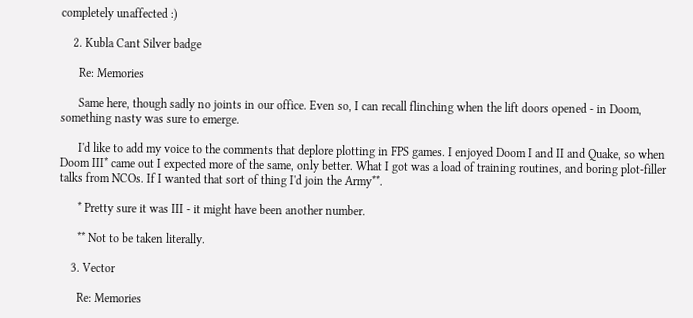completely unaffected :)

    2. Kubla Cant Silver badge

      Re: Memories

      Same here, though sadly no joints in our office. Even so, I can recall flinching when the lift doors opened - in Doom, something nasty was sure to emerge.

      I'd like to add my voice to the comments that deplore plotting in FPS games. I enjoyed Doom I and II and Quake, so when Doom III* came out I expected more of the same, only better. What I got was a load of training routines, and boring plot-filler talks from NCOs. If I wanted that sort of thing I'd join the Army**.

      * Pretty sure it was III - it might have been another number.

      ** Not to be taken literally.

    3. Vector

      Re: Memories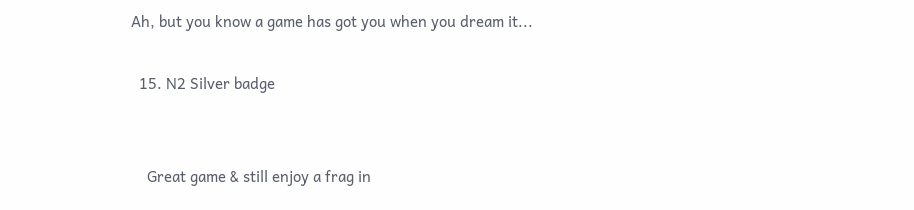Ah, but you know a game has got you when you dream it...

  15. N2 Silver badge


    Great game & still enjoy a frag in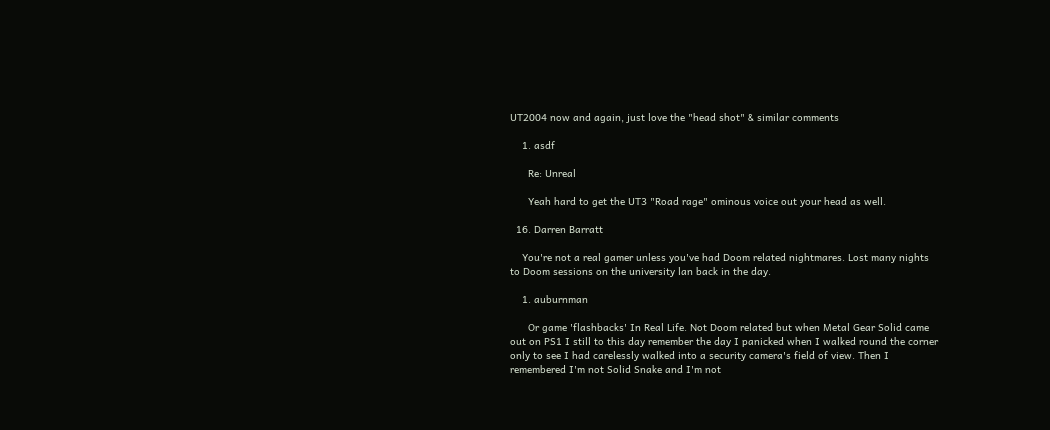UT2004 now and again, just love the "head shot" & similar comments

    1. asdf

      Re: Unreal

      Yeah hard to get the UT3 "Road rage" ominous voice out your head as well.

  16. Darren Barratt

    You're not a real gamer unless you've had Doom related nightmares. Lost many nights to Doom sessions on the university lan back in the day.

    1. auburnman

      Or game 'flashbacks' In Real Life. Not Doom related but when Metal Gear Solid came out on PS1 I still to this day remember the day I panicked when I walked round the corner only to see I had carelessly walked into a security camera's field of view. Then I remembered I'm not Solid Snake and I'm not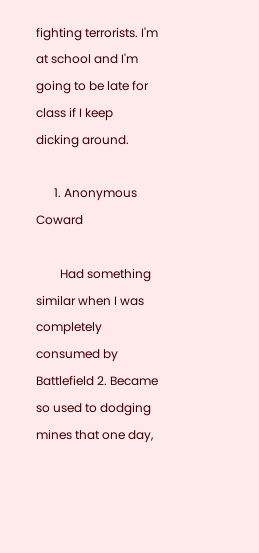fighting terrorists. I'm at school and I'm going to be late for class if I keep dicking around.

      1. Anonymous Coward

        Had something similar when I was completely consumed by Battlefield 2. Became so used to dodging mines that one day,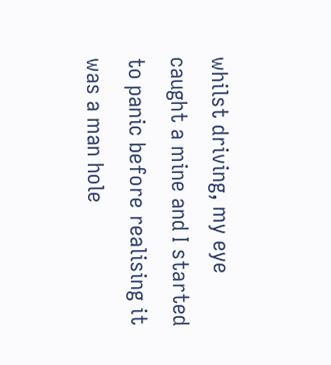whilst driving, my eye caught a mine and I started to panic before realising it was a man hole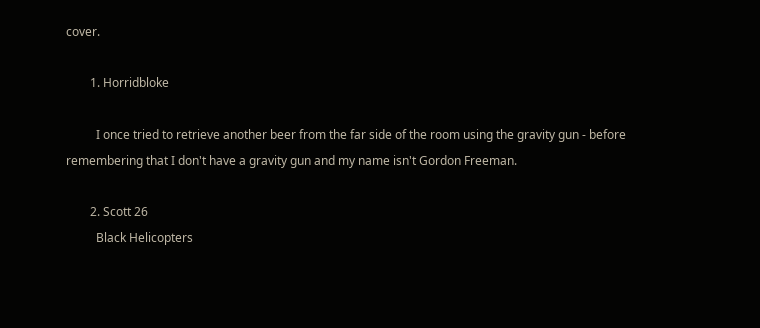cover.

        1. Horridbloke

          I once tried to retrieve another beer from the far side of the room using the gravity gun - before remembering that I don't have a gravity gun and my name isn't Gordon Freeman.

        2. Scott 26
          Black Helicopters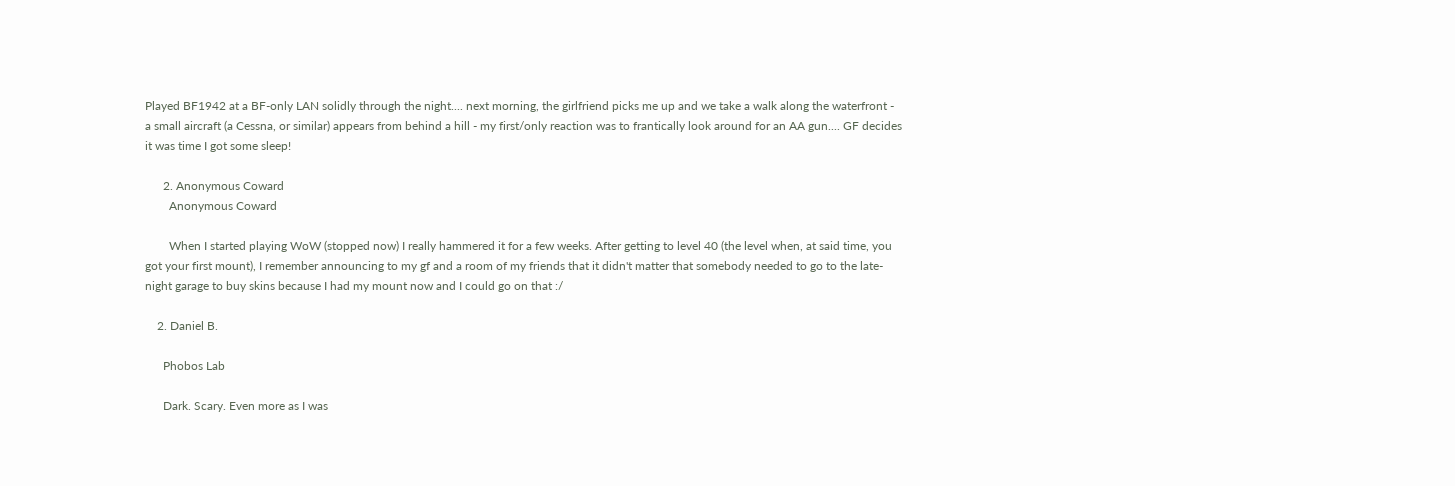Played BF1942 at a BF-only LAN solidly through the night.... next morning, the girlfriend picks me up and we take a walk along the waterfront - a small aircraft (a Cessna, or similar) appears from behind a hill - my first/only reaction was to frantically look around for an AA gun.... GF decides it was time I got some sleep!

      2. Anonymous Coward
        Anonymous Coward

        When I started playing WoW (stopped now) I really hammered it for a few weeks. After getting to level 40 (the level when, at said time, you got your first mount), I remember announcing to my gf and a room of my friends that it didn't matter that somebody needed to go to the late-night garage to buy skins because I had my mount now and I could go on that :/

    2. Daniel B.

      Phobos Lab

      Dark. Scary. Even more as I was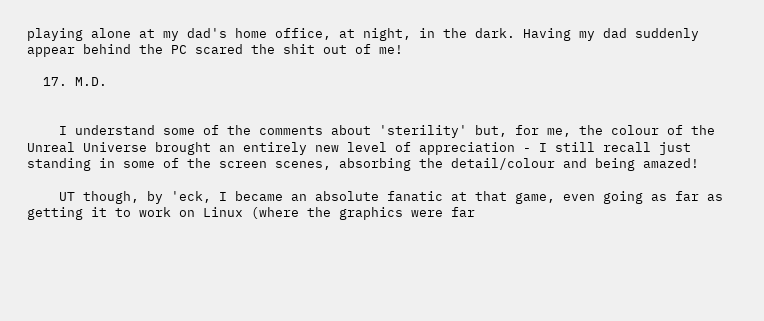playing alone at my dad's home office, at night, in the dark. Having my dad suddenly appear behind the PC scared the shit out of me!

  17. M.D.


    I understand some of the comments about 'sterility' but, for me, the colour of the Unreal Universe brought an entirely new level of appreciation - I still recall just standing in some of the screen scenes, absorbing the detail/colour and being amazed!

    UT though, by 'eck, I became an absolute fanatic at that game, even going as far as getting it to work on Linux (where the graphics were far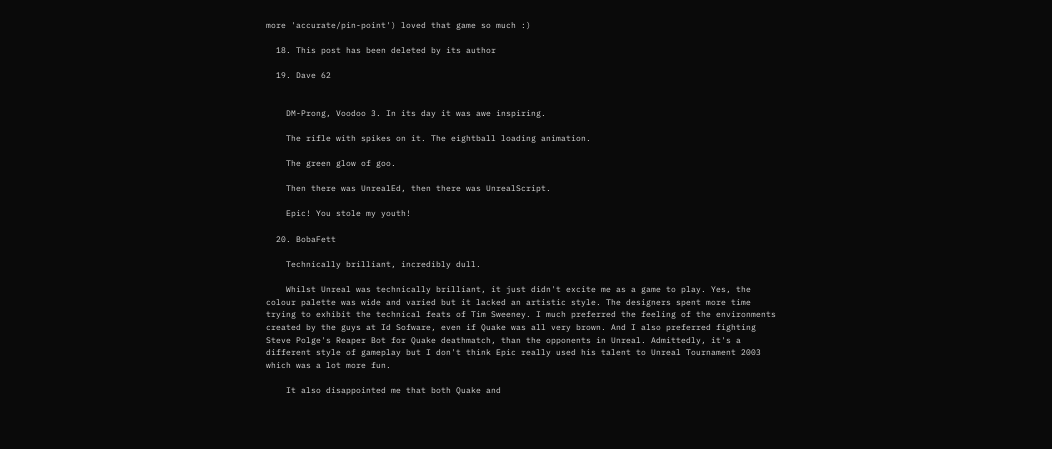more 'accurate/pin-point') loved that game so much :)

  18. This post has been deleted by its author

  19. Dave 62


    DM-Prong, Voodoo 3. In its day it was awe inspiring.

    The rifle with spikes on it. The eightball loading animation.

    The green glow of goo.

    Then there was UnrealEd, then there was UnrealScript.

    Epic! You stole my youth!

  20. BobaFett

    Technically brilliant, incredibly dull.

    Whilst Unreal was technically brilliant, it just didn't excite me as a game to play. Yes, the colour palette was wide and varied but it lacked an artistic style. The designers spent more time trying to exhibit the technical feats of Tim Sweeney. I much preferred the feeling of the environments created by the guys at Id Sofware, even if Quake was all very brown. And I also preferred fighting Steve Polge's Reaper Bot for Quake deathmatch, than the opponents in Unreal. Admittedly, it's a different style of gameplay but I don't think Epic really used his talent to Unreal Tournament 2003 which was a lot more fun.

    It also disappointed me that both Quake and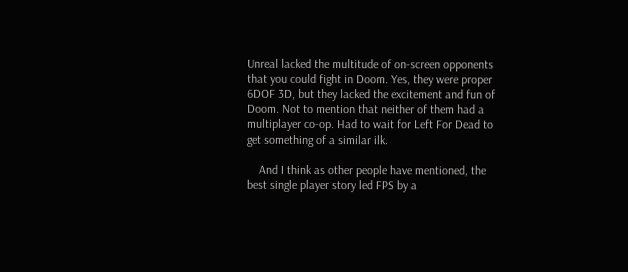Unreal lacked the multitude of on-screen opponents that you could fight in Doom. Yes, they were proper 6DOF 3D, but they lacked the excitement and fun of Doom. Not to mention that neither of them had a multiplayer co-op. Had to wait for Left For Dead to get something of a similar ilk.

    And I think as other people have mentioned, the best single player story led FPS by a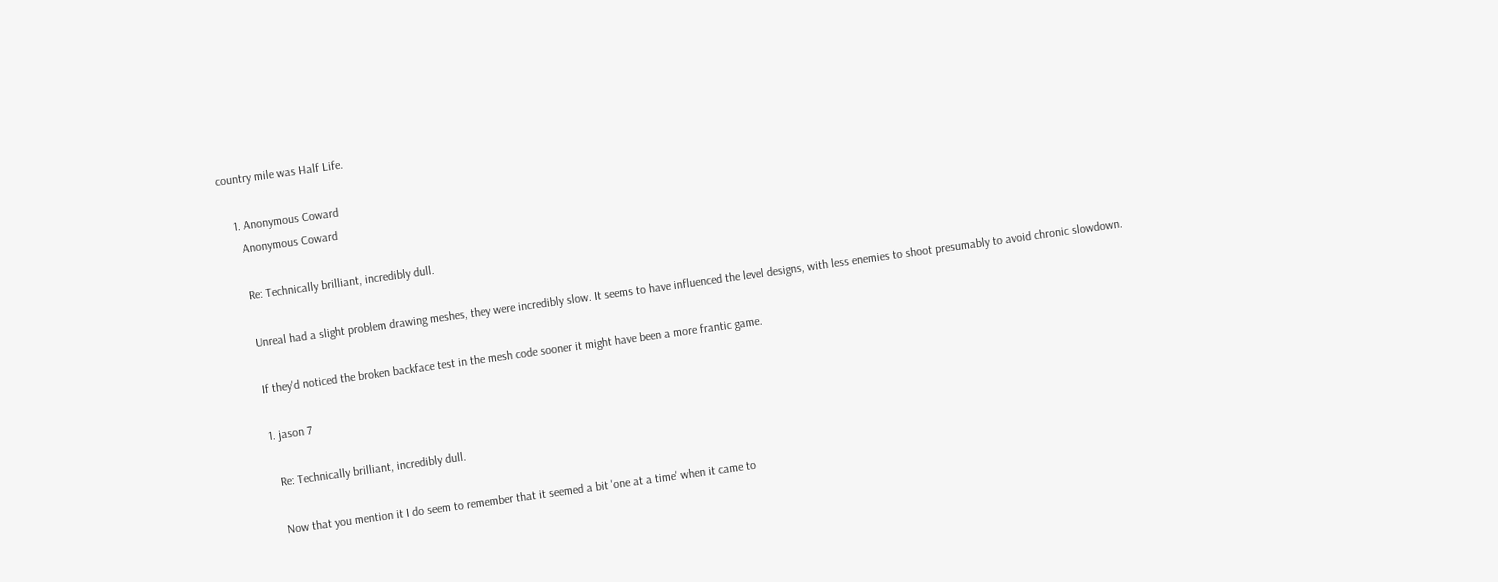country mile was Half Life.

    1. Anonymous Coward
      Anonymous Coward

      Re: Technically brilliant, incredibly dull.

      Unreal had a slight problem drawing meshes, they were incredibly slow. It seems to have influenced the level designs, with less enemies to shoot presumably to avoid chronic slowdown.

      If they'd noticed the broken backface test in the mesh code sooner it might have been a more frantic game.

      1. jason 7

        Re: Technically brilliant, incredibly dull.

        Now that you mention it I do seem to remember that it seemed a bit 'one at a time' when it came to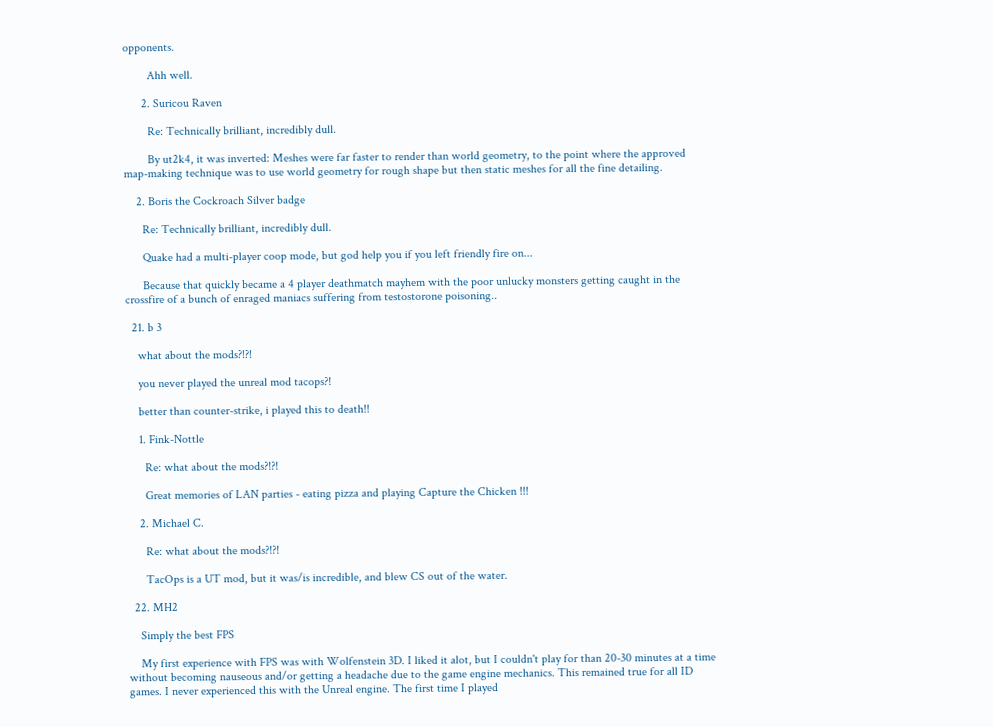opponents.

        Ahh well.

      2. Suricou Raven

        Re: Technically brilliant, incredibly dull.

        By ut2k4, it was inverted: Meshes were far faster to render than world geometry, to the point where the approved map-making technique was to use world geometry for rough shape but then static meshes for all the fine detailing.

    2. Boris the Cockroach Silver badge

      Re: Technically brilliant, incredibly dull.

      Quake had a multi-player coop mode, but god help you if you left friendly fire on...

      Because that quickly became a 4 player deathmatch mayhem with the poor unlucky monsters getting caught in the crossfire of a bunch of enraged maniacs suffering from testostorone poisoning..

  21. b 3

    what about the mods?!?!

    you never played the unreal mod tacops?!

    better than counter-strike, i played this to death!!

    1. Fink-Nottle

      Re: what about the mods?!?!

      Great memories of LAN parties - eating pizza and playing Capture the Chicken !!!

    2. Michael C.

      Re: what about the mods?!?!

      TacOps is a UT mod, but it was/is incredible, and blew CS out of the water.

  22. MH2

    Simply the best FPS

    My first experience with FPS was with Wolfenstein 3D. I liked it alot, but I couldn't play for than 20-30 minutes at a time without becoming nauseous and/or getting a headache due to the game engine mechanics. This remained true for all ID games. I never experienced this with the Unreal engine. The first time I played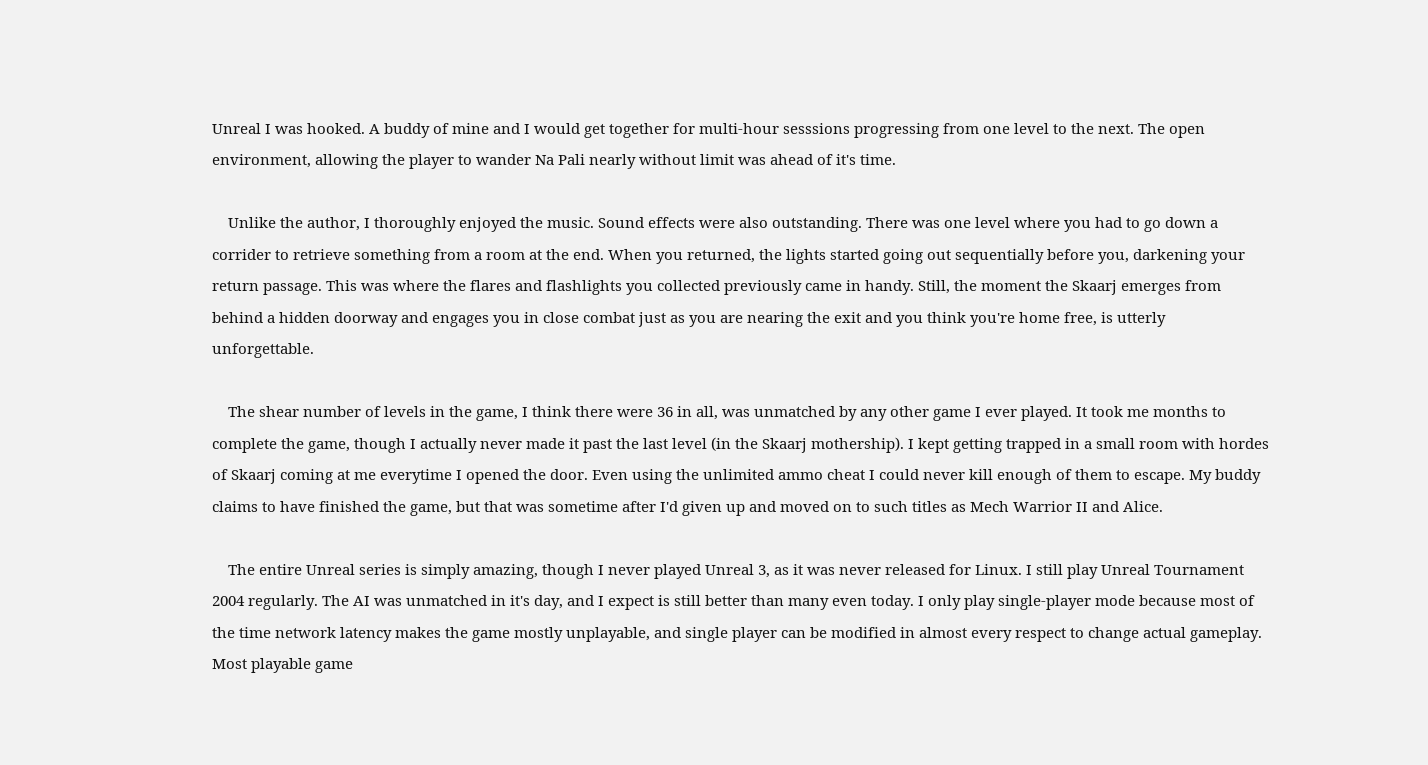Unreal I was hooked. A buddy of mine and I would get together for multi-hour sesssions progressing from one level to the next. The open environment, allowing the player to wander Na Pali nearly without limit was ahead of it's time.

    Unlike the author, I thoroughly enjoyed the music. Sound effects were also outstanding. There was one level where you had to go down a corrider to retrieve something from a room at the end. When you returned, the lights started going out sequentially before you, darkening your return passage. This was where the flares and flashlights you collected previously came in handy. Still, the moment the Skaarj emerges from behind a hidden doorway and engages you in close combat just as you are nearing the exit and you think you're home free, is utterly unforgettable.

    The shear number of levels in the game, I think there were 36 in all, was unmatched by any other game I ever played. It took me months to complete the game, though I actually never made it past the last level (in the Skaarj mothership). I kept getting trapped in a small room with hordes of Skaarj coming at me everytime I opened the door. Even using the unlimited ammo cheat I could never kill enough of them to escape. My buddy claims to have finished the game, but that was sometime after I'd given up and moved on to such titles as Mech Warrior II and Alice.

    The entire Unreal series is simply amazing, though I never played Unreal 3, as it was never released for Linux. I still play Unreal Tournament 2004 regularly. The AI was unmatched in it's day, and I expect is still better than many even today. I only play single-player mode because most of the time network latency makes the game mostly unplayable, and single player can be modified in almost every respect to change actual gameplay. Most playable game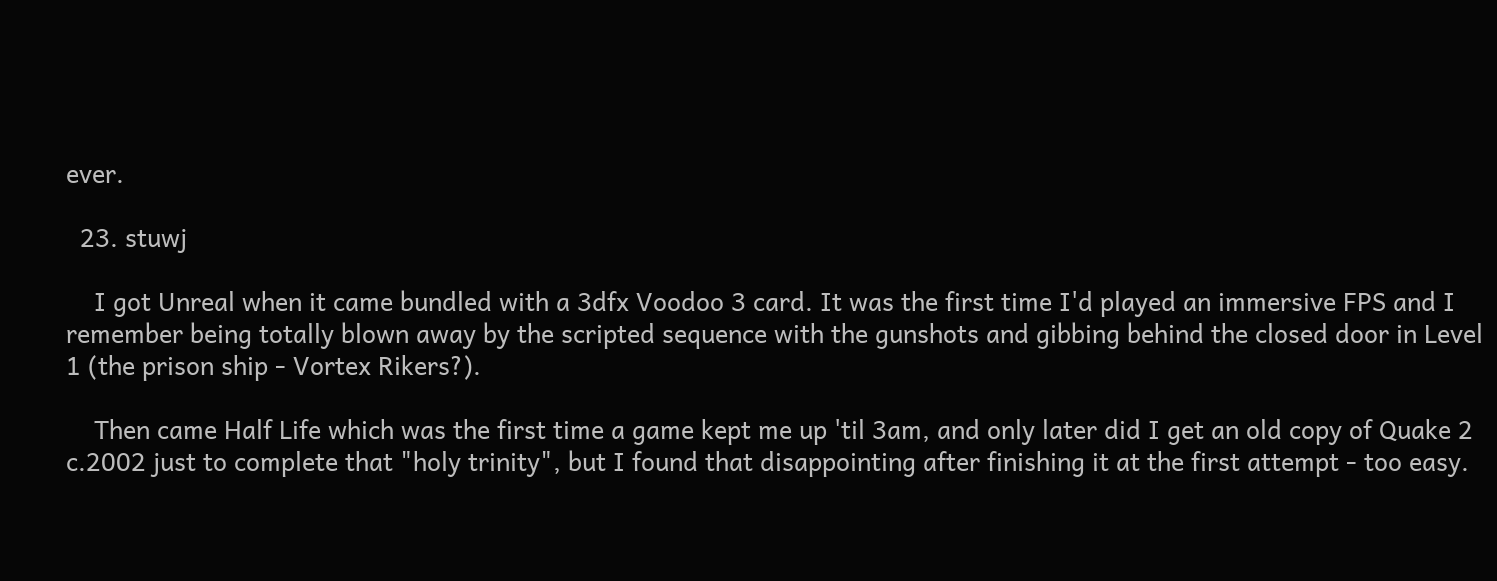ever.

  23. stuwj

    I got Unreal when it came bundled with a 3dfx Voodoo 3 card. It was the first time I'd played an immersive FPS and I remember being totally blown away by the scripted sequence with the gunshots and gibbing behind the closed door in Level 1 (the prison ship - Vortex Rikers?).

    Then came Half Life which was the first time a game kept me up 'til 3am, and only later did I get an old copy of Quake 2 c.2002 just to complete that "holy trinity", but I found that disappointing after finishing it at the first attempt - too easy.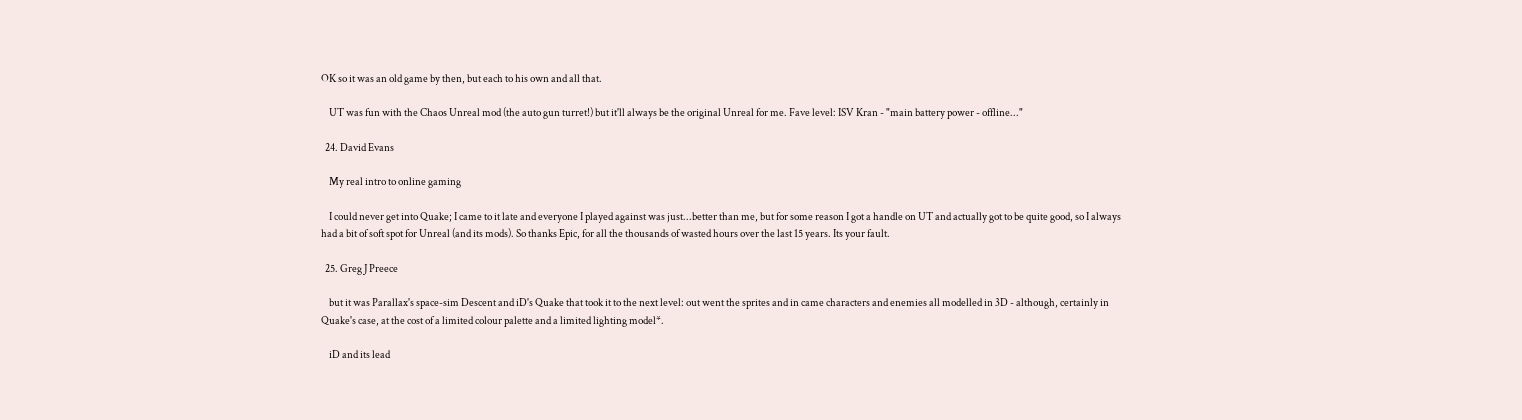OK so it was an old game by then, but each to his own and all that.

    UT was fun with the Chaos Unreal mod (the auto gun turret!) but it'll always be the original Unreal for me. Fave level: ISV Kran - "main battery power - offline..."

  24. David Evans

    My real intro to online gaming

    I could never get into Quake; I came to it late and everyone I played against was just...better than me, but for some reason I got a handle on UT and actually got to be quite good, so I always had a bit of soft spot for Unreal (and its mods). So thanks Epic, for all the thousands of wasted hours over the last 15 years. Its your fault.

  25. Greg J Preece

    but it was Parallax's space-sim Descent and iD's Quake that took it to the next level: out went the sprites and in came characters and enemies all modelled in 3D - although, certainly in Quake's case, at the cost of a limited colour palette and a limited lighting model*.

    iD and its lead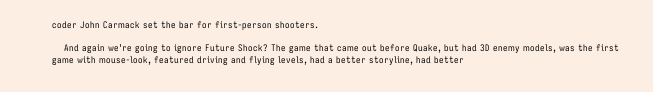coder John Carmack set the bar for first-person shooters.

    And again we're going to ignore Future Shock? The game that came out before Quake, but had 3D enemy models, was the first game with mouse-look, featured driving and flying levels, had a better storyline, had better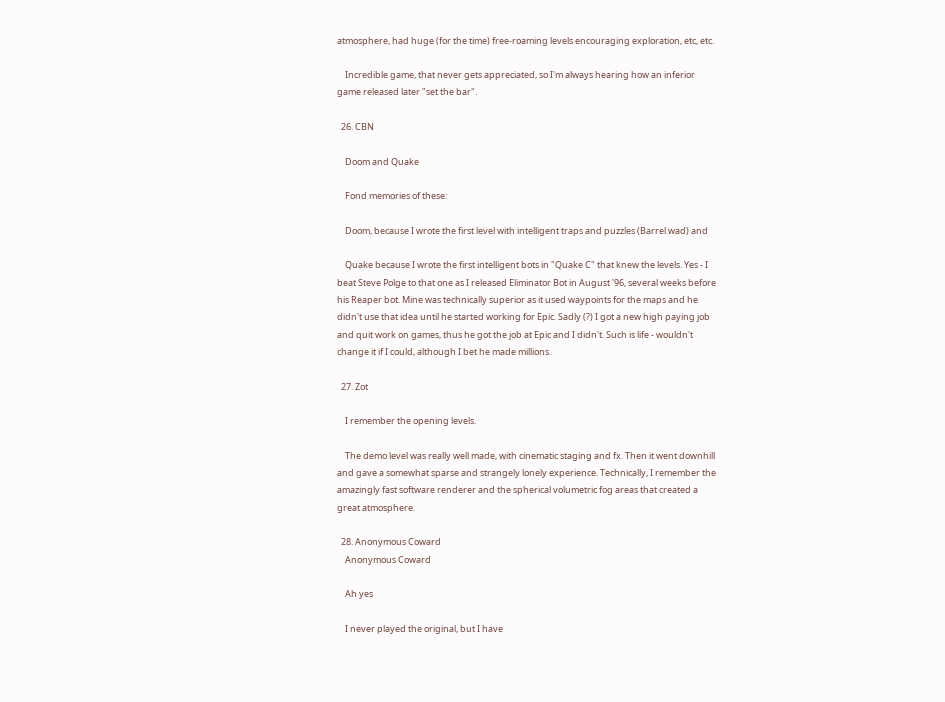atmosphere, had huge (for the time) free-roaming levels encouraging exploration, etc, etc.

    Incredible game, that never gets appreciated, so I'm always hearing how an inferior game released later "set the bar".

  26. CBN

    Doom and Quake

    Fond memories of these:

    Doom, because I wrote the first level with intelligent traps and puzzles (Barrel.wad) and

    Quake because I wrote the first intelligent bots in "Quake C" that knew the levels. Yes - I beat Steve Polge to that one as I released Eliminator Bot in August '96, several weeks before his Reaper bot. Mine was technically superior as it used waypoints for the maps and he didn't use that idea until he started working for Epic. Sadly (?) I got a new high paying job and quit work on games, thus he got the job at Epic and I didn't. Such is life - wouldn't change it if I could, although I bet he made millions.

  27. Zot

    I remember the opening levels.

    The demo level was really well made, with cinematic staging and fx. Then it went downhill and gave a somewhat sparse and strangely lonely experience. Technically, I remember the amazingly fast software renderer and the spherical volumetric fog areas that created a great atmosphere.

  28. Anonymous Coward
    Anonymous Coward

    Ah yes

    I never played the original, but I have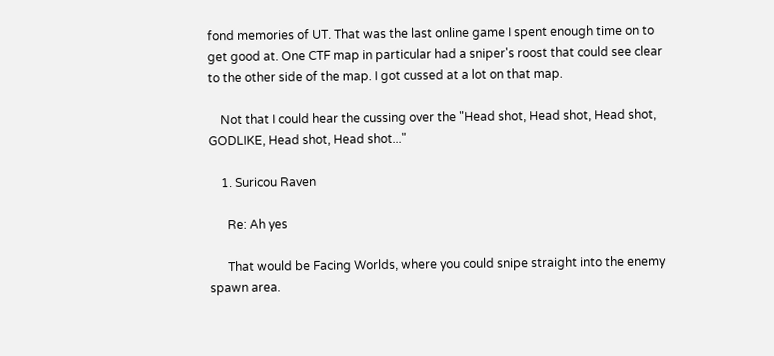fond memories of UT. That was the last online game I spent enough time on to get good at. One CTF map in particular had a sniper's roost that could see clear to the other side of the map. I got cussed at a lot on that map.

    Not that I could hear the cussing over the "Head shot, Head shot, Head shot, GODLIKE, Head shot, Head shot..."

    1. Suricou Raven

      Re: Ah yes

      That would be Facing Worlds, where you could snipe straight into the enemy spawn area.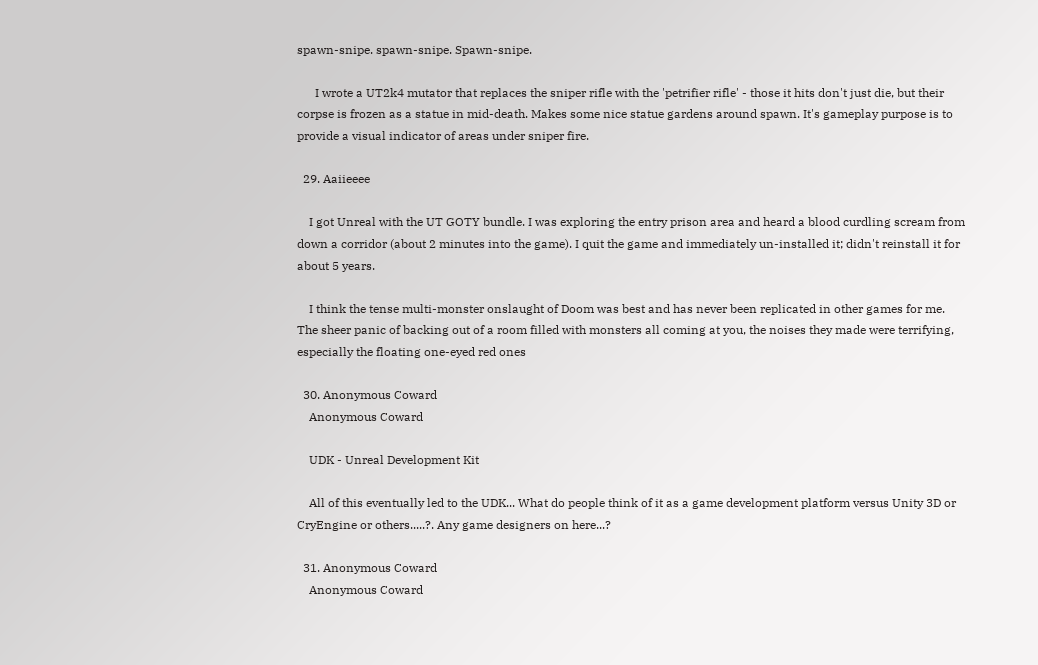spawn-snipe. spawn-snipe. Spawn-snipe.

      I wrote a UT2k4 mutator that replaces the sniper rifle with the 'petrifier rifle' - those it hits don't just die, but their corpse is frozen as a statue in mid-death. Makes some nice statue gardens around spawn. It's gameplay purpose is to provide a visual indicator of areas under sniper fire.

  29. Aaiieeee

    I got Unreal with the UT GOTY bundle. I was exploring the entry prison area and heard a blood curdling scream from down a corridor (about 2 minutes into the game). I quit the game and immediately un-installed it; didn't reinstall it for about 5 years.

    I think the tense multi-monster onslaught of Doom was best and has never been replicated in other games for me. The sheer panic of backing out of a room filled with monsters all coming at you, the noises they made were terrifying, especially the floating one-eyed red ones

  30. Anonymous Coward
    Anonymous Coward

    UDK - Unreal Development Kit

    All of this eventually led to the UDK... What do people think of it as a game development platform versus Unity 3D or CryEngine or others.....?. Any game designers on here...?

  31. Anonymous Coward
    Anonymous Coward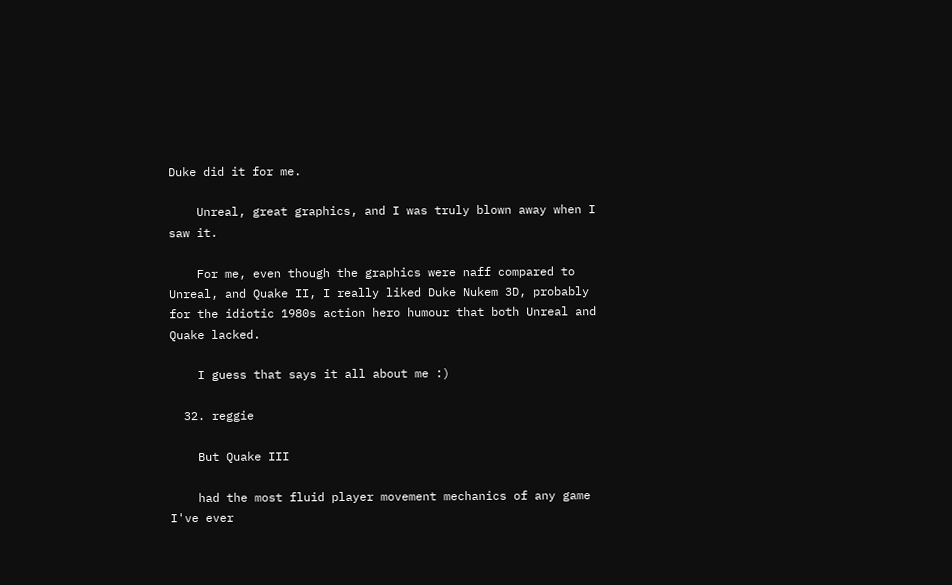Duke did it for me.

    Unreal, great graphics, and I was truly blown away when I saw it.

    For me, even though the graphics were naff compared to Unreal, and Quake II, I really liked Duke Nukem 3D, probably for the idiotic 1980s action hero humour that both Unreal and Quake lacked.

    I guess that says it all about me :)

  32. reggie

    But Quake III

    had the most fluid player movement mechanics of any game I've ever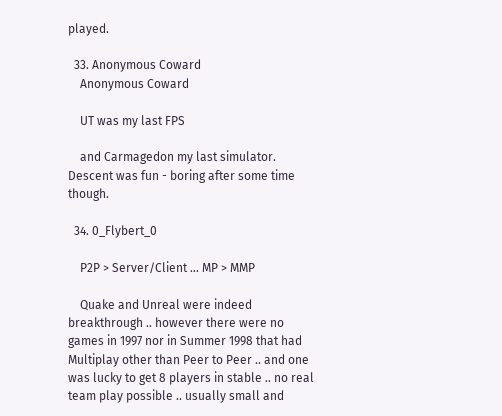played.

  33. Anonymous Coward
    Anonymous Coward

    UT was my last FPS

    and Carmagedon my last simulator. Descent was fun - boring after some time though.

  34. 0_Flybert_0

    P2P > Server/Client ... MP > MMP

    Quake and Unreal were indeed breakthrough .. however there were no games in 1997 nor in Summer 1998 that had Multiplay other than Peer to Peer .. and one was lucky to get 8 players in stable .. no real team play possible .. usually small and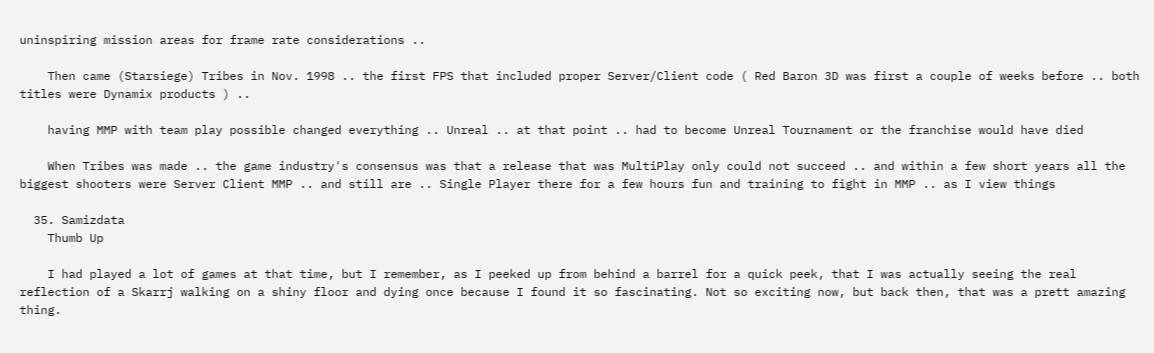uninspiring mission areas for frame rate considerations ..

    Then came (Starsiege) Tribes in Nov. 1998 .. the first FPS that included proper Server/Client code ( Red Baron 3D was first a couple of weeks before .. both titles were Dynamix products ) ..

    having MMP with team play possible changed everything .. Unreal .. at that point .. had to become Unreal Tournament or the franchise would have died

    When Tribes was made .. the game industry's consensus was that a release that was MultiPlay only could not succeed .. and within a few short years all the biggest shooters were Server Client MMP .. and still are .. Single Player there for a few hours fun and training to fight in MMP .. as I view things

  35. Samizdata
    Thumb Up

    I had played a lot of games at that time, but I remember, as I peeked up from behind a barrel for a quick peek, that I was actually seeing the real reflection of a Skarrj walking on a shiny floor and dying once because I found it so fascinating. Not so exciting now, but back then, that was a prett amazing thing.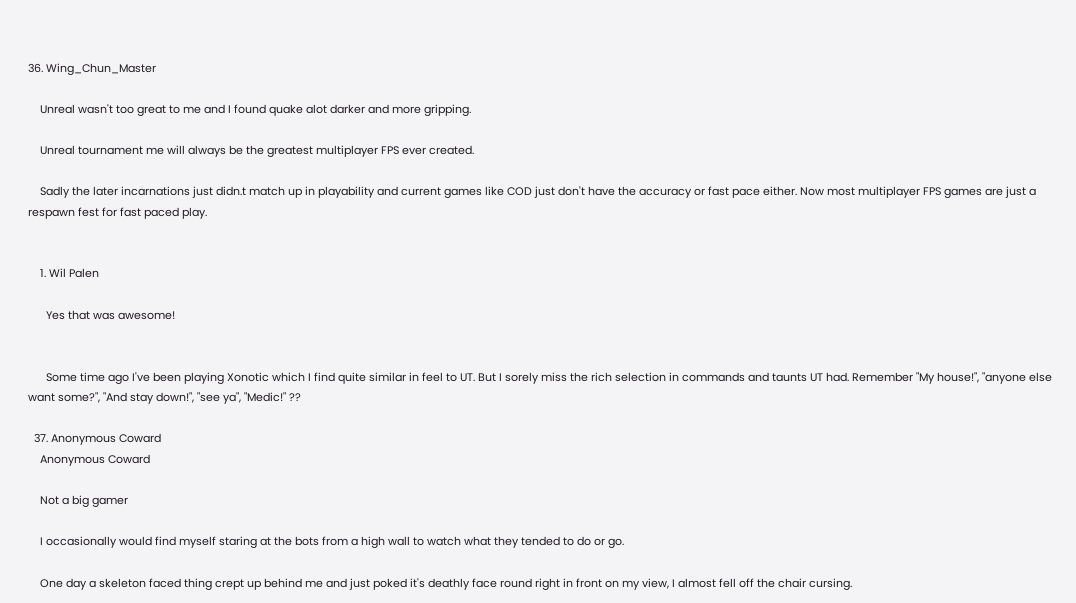36. Wing_Chun_Master

    Unreal wasn't too great to me and I found quake alot darker and more gripping.

    Unreal tournament me will always be the greatest multiplayer FPS ever created.

    Sadly the later incarnations just didn.t match up in playability and current games like COD just don't have the accuracy or fast pace either. Now most multiplayer FPS games are just a respawn fest for fast paced play.


    1. Wil Palen

      Yes that was awesome!


      Some time ago I've been playing Xonotic which I find quite similar in feel to UT. But I sorely miss the rich selection in commands and taunts UT had. Remember "My house!", "anyone else want some?", "And stay down!", "see ya", "Medic!" ??

  37. Anonymous Coward
    Anonymous Coward

    Not a big gamer

    I occasionally would find myself staring at the bots from a high wall to watch what they tended to do or go.

    One day a skeleton faced thing crept up behind me and just poked it's deathly face round right in front on my view, I almost fell off the chair cursing.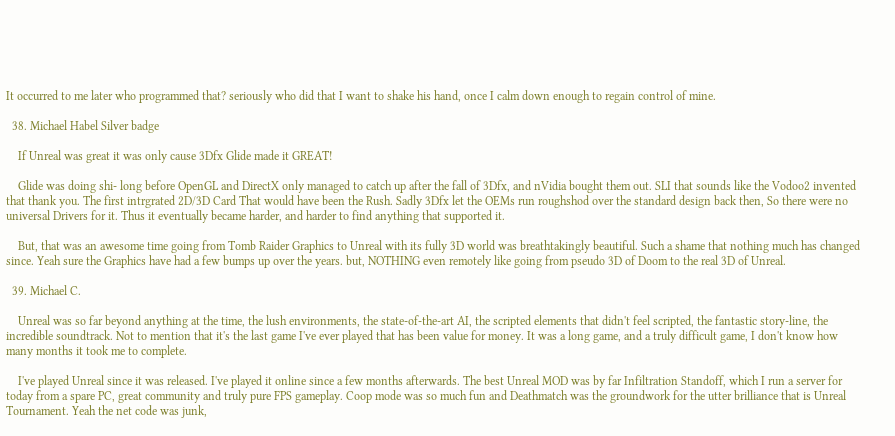It occurred to me later who programmed that? seriously who did that I want to shake his hand, once I calm down enough to regain control of mine.

  38. Michael Habel Silver badge

    If Unreal was great it was only cause 3Dfx Glide made it GREAT!

    Glide was doing shi- long before OpenGL and DirectX only managed to catch up after the fall of 3Dfx, and nVidia bought them out. SLI that sounds like the Vodoo2 invented that thank you. The first intrgrated 2D/3D Card That would have been the Rush. Sadly 3Dfx let the OEMs run roughshod over the standard design back then, So there were no universal Drivers for it. Thus it eventually became harder, and harder to find anything that supported it.

    But, that was an awesome time going from Tomb Raider Graphics to Unreal with its fully 3D world was breathtakingly beautiful. Such a shame that nothing much has changed since. Yeah sure the Graphics have had a few bumps up over the years. but, NOTHING even remotely like going from pseudo 3D of Doom to the real 3D of Unreal.

  39. Michael C.

    Unreal was so far beyond anything at the time, the lush environments, the state-of-the-art AI, the scripted elements that didn't feel scripted, the fantastic story-line, the incredible soundtrack. Not to mention that it's the last game I've ever played that has been value for money. It was a long game, and a truly difficult game, I don't know how many months it took me to complete.

    I've played Unreal since it was released. I've played it online since a few months afterwards. The best Unreal MOD was by far Infiltration Standoff, which I run a server for today from a spare PC, great community and truly pure FPS gameplay. Coop mode was so much fun and Deathmatch was the groundwork for the utter brilliance that is Unreal Tournament. Yeah the net code was junk,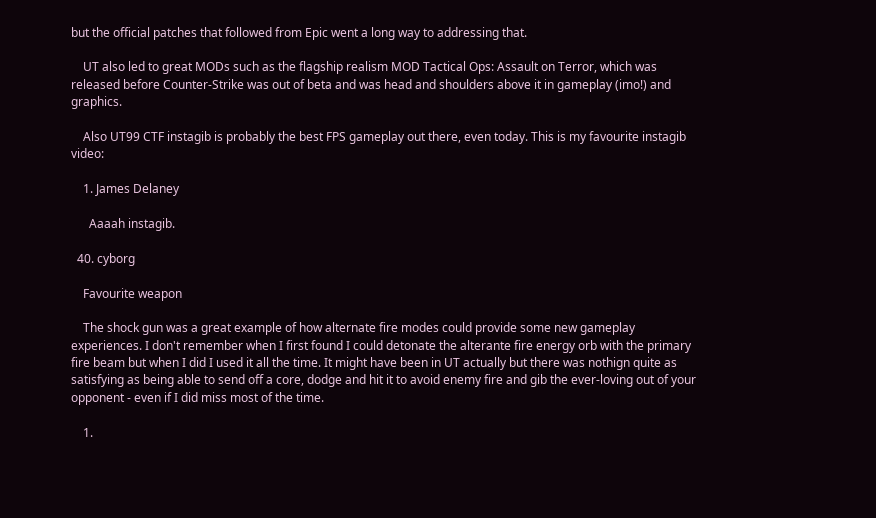but the official patches that followed from Epic went a long way to addressing that.

    UT also led to great MODs such as the flagship realism MOD Tactical Ops: Assault on Terror, which was released before Counter-Strike was out of beta and was head and shoulders above it in gameplay (imo!) and graphics.

    Also UT99 CTF instagib is probably the best FPS gameplay out there, even today. This is my favourite instagib video:

    1. James Delaney

      Aaaah instagib.

  40. cyborg

    Favourite weapon

    The shock gun was a great example of how alternate fire modes could provide some new gameplay experiences. I don't remember when I first found I could detonate the alterante fire energy orb with the primary fire beam but when I did I used it all the time. It might have been in UT actually but there was nothign quite as satisfying as being able to send off a core, dodge and hit it to avoid enemy fire and gib the ever-loving out of your opponent - even if I did miss most of the time.

    1.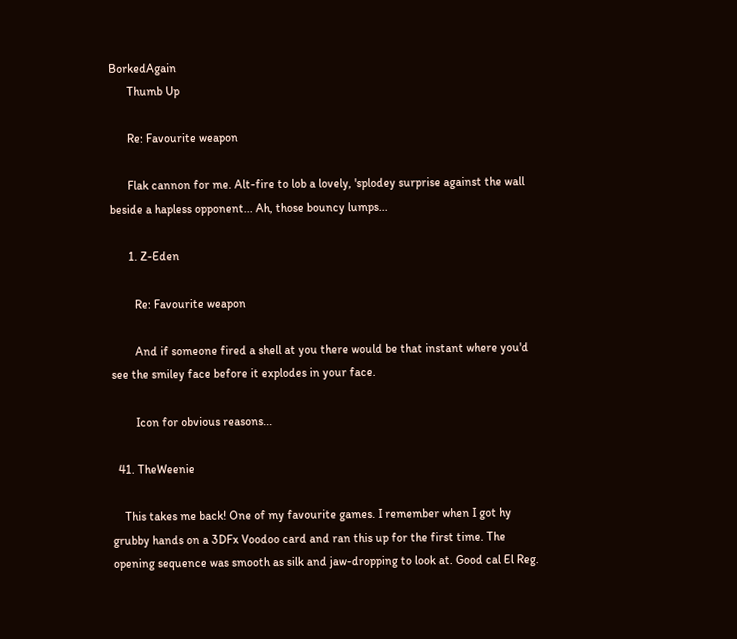BorkedAgain
      Thumb Up

      Re: Favourite weapon

      Flak cannon for me. Alt-fire to lob a lovely, 'splodey surprise against the wall beside a hapless opponent... Ah, those bouncy lumps...

      1. Z-Eden

        Re: Favourite weapon

        And if someone fired a shell at you there would be that instant where you'd see the smiley face before it explodes in your face.

        Icon for obvious reasons...

  41. TheWeenie

    This takes me back! One of my favourite games. I remember when I got hy grubby hands on a 3DFx Voodoo card and ran this up for the first time. The opening sequence was smooth as silk and jaw-dropping to look at. Good cal El Reg.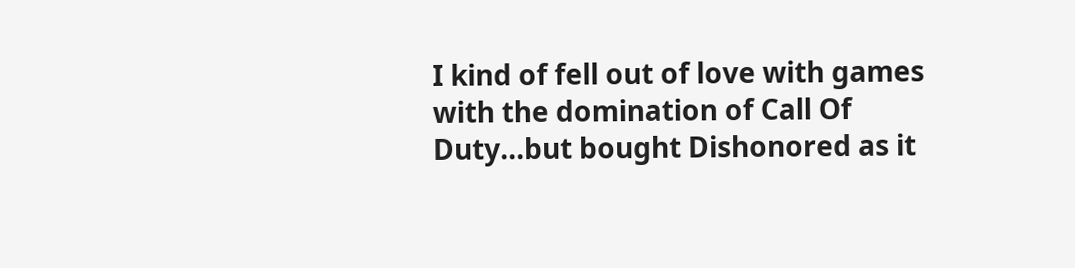I kind of fell out of love with games with the domination of Call Of Duty...but bought Dishonored as it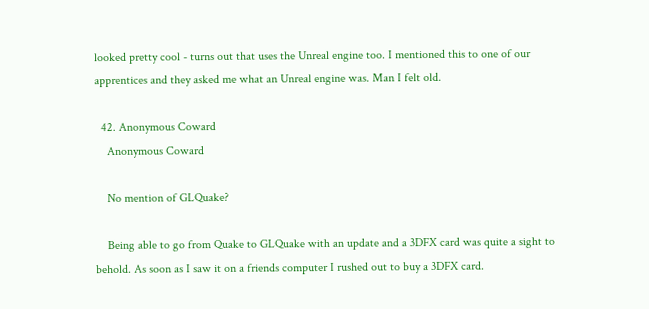looked pretty cool - turns out that uses the Unreal engine too. I mentioned this to one of our apprentices and they asked me what an Unreal engine was. Man I felt old.

  42. Anonymous Coward
    Anonymous Coward

    No mention of GLQuake?

    Being able to go from Quake to GLQuake with an update and a 3DFX card was quite a sight to behold. As soon as I saw it on a friends computer I rushed out to buy a 3DFX card.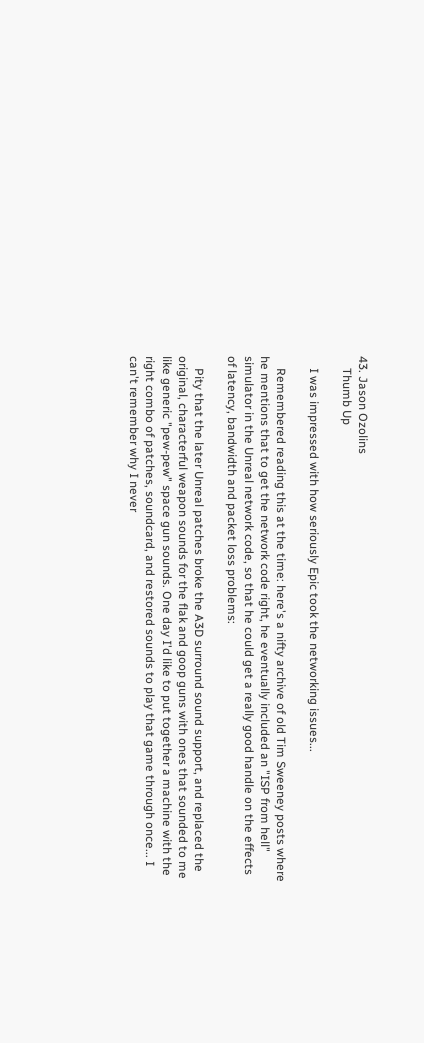43. Jason Ozolins
    Thumb Up

    I was impressed with how seriously Epic took the networking issues...

    Remembered reading this at the time: here's a nifty archive of old Tim Sweeney posts where he mentions that to get the network code right, he eventually included an "ISP from hell" simulator in the Unreal network code, so that he could get a really good handle on the effects of latency, bandwidth and packet loss problems:

    Pity that the later Unreal patches broke the A3D surround sound support, and replaced the original, characterful weapon sounds for the flak and goop guns with ones that sounded to me like generic "pew-pew" space gun sounds. One day I'd like to put together a machine with the right combo of patches, soundcard, and restored sounds to play that game through once... I can't remember why I never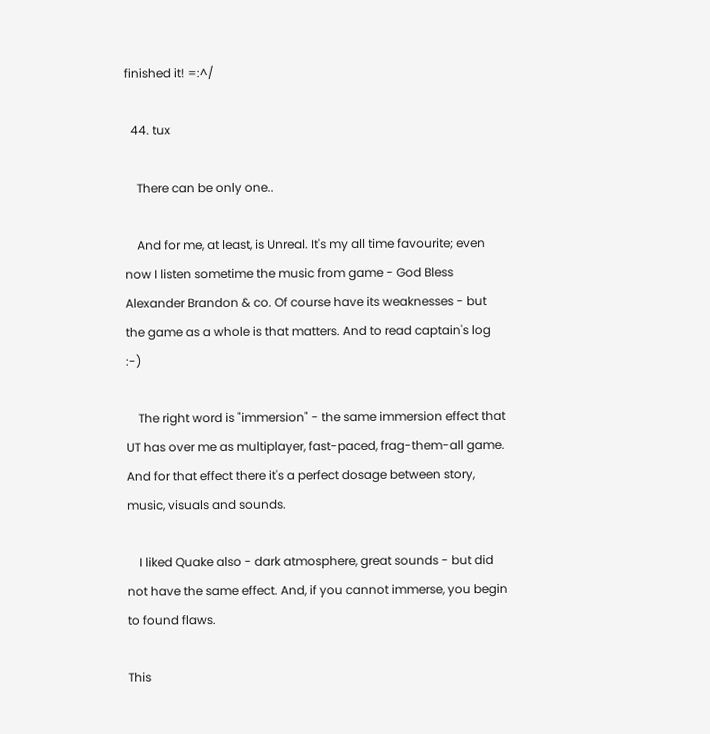finished it! =:^/

  44. tux

    There can be only one..

    And for me, at least, is Unreal. It's my all time favourite; even now I listen sometime the music from game - God Bless Alexander Brandon & co. Of course have its weaknesses - but the game as a whole is that matters. And to read captain's log :-)

    The right word is "immersion" - the same immersion effect that UT has over me as multiplayer, fast-paced, frag-them-all game. And for that effect there it's a perfect dosage between story, music, visuals and sounds.

    I liked Quake also - dark atmosphere, great sounds - but did not have the same effect. And, if you cannot immerse, you begin to found flaws.

This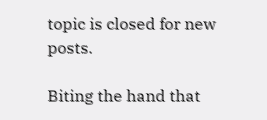topic is closed for new posts.

Biting the hand that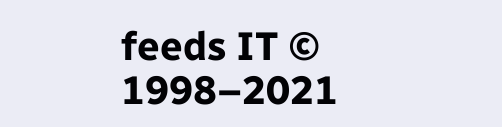feeds IT © 1998–2021